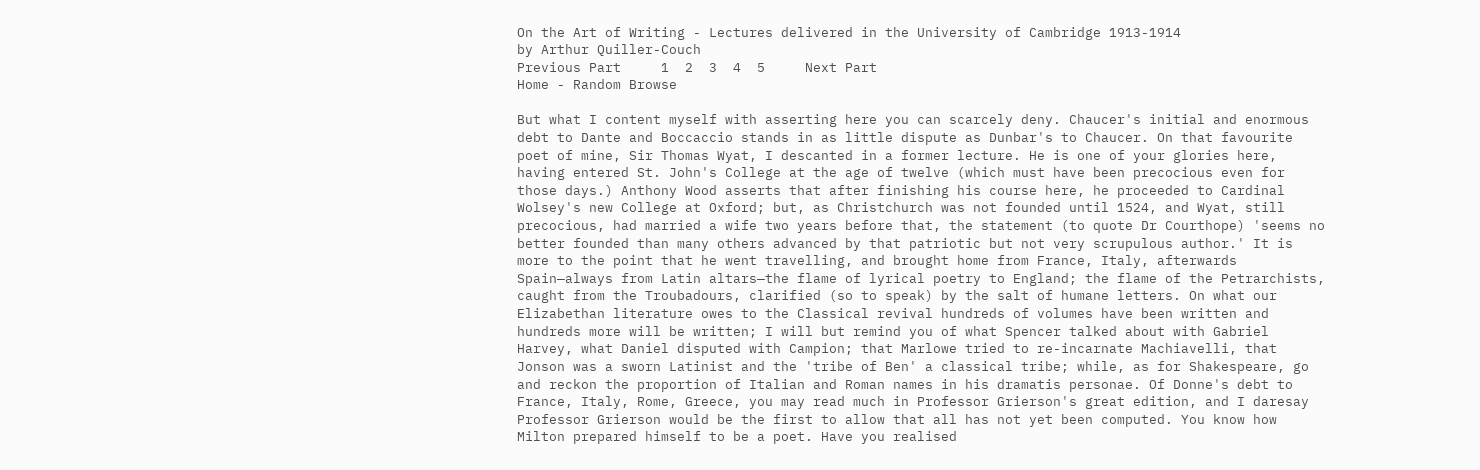On the Art of Writing - Lectures delivered in the University of Cambridge 1913-1914
by Arthur Quiller-Couch
Previous Part     1  2  3  4  5     Next Part
Home - Random Browse

But what I content myself with asserting here you can scarcely deny. Chaucer's initial and enormous debt to Dante and Boccaccio stands in as little dispute as Dunbar's to Chaucer. On that favourite poet of mine, Sir Thomas Wyat, I descanted in a former lecture. He is one of your glories here, having entered St. John's College at the age of twelve (which must have been precocious even for those days.) Anthony Wood asserts that after finishing his course here, he proceeded to Cardinal Wolsey's new College at Oxford; but, as Christchurch was not founded until 1524, and Wyat, still precocious, had married a wife two years before that, the statement (to quote Dr Courthope) 'seems no better founded than many others advanced by that patriotic but not very scrupulous author.' It is more to the point that he went travelling, and brought home from France, Italy, afterwards Spain—always from Latin altars—the flame of lyrical poetry to England; the flame of the Petrarchists, caught from the Troubadours, clarified (so to speak) by the salt of humane letters. On what our Elizabethan literature owes to the Classical revival hundreds of volumes have been written and hundreds more will be written; I will but remind you of what Spencer talked about with Gabriel Harvey, what Daniel disputed with Campion; that Marlowe tried to re-incarnate Machiavelli, that Jonson was a sworn Latinist and the 'tribe of Ben' a classical tribe; while, as for Shakespeare, go and reckon the proportion of Italian and Roman names in his dramatis personae. Of Donne's debt to France, Italy, Rome, Greece, you may read much in Professor Grierson's great edition, and I daresay Professor Grierson would be the first to allow that all has not yet been computed. You know how Milton prepared himself to be a poet. Have you realised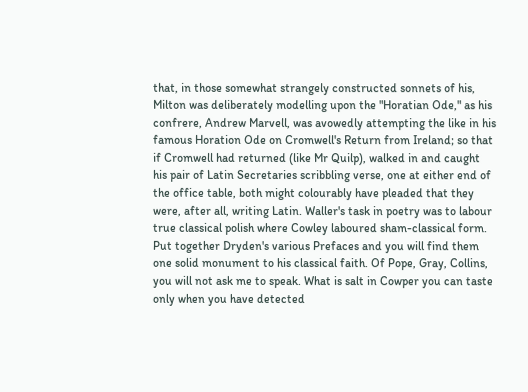that, in those somewhat strangely constructed sonnets of his, Milton was deliberately modelling upon the "Horatian Ode," as his confrere, Andrew Marvell, was avowedly attempting the like in his famous Horation Ode on Cromwell's Return from Ireland; so that if Cromwell had returned (like Mr Quilp), walked in and caught his pair of Latin Secretaries scribbling verse, one at either end of the office table, both might colourably have pleaded that they were, after all, writing Latin. Waller's task in poetry was to labour true classical polish where Cowley laboured sham-classical form. Put together Dryden's various Prefaces and you will find them one solid monument to his classical faith. Of Pope, Gray, Collins, you will not ask me to speak. What is salt in Cowper you can taste only when you have detected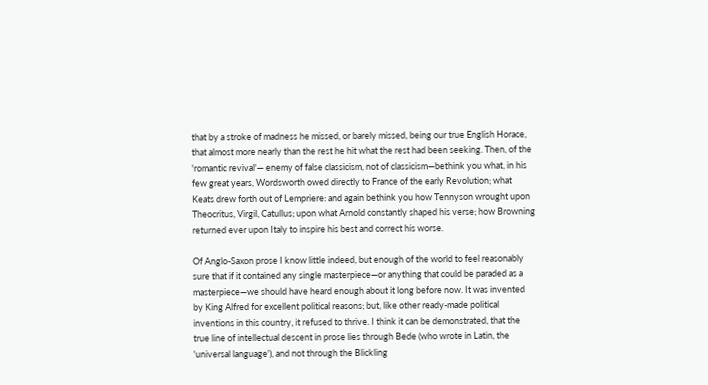that by a stroke of madness he missed, or barely missed, being our true English Horace, that almost more nearly than the rest he hit what the rest had been seeking. Then, of the 'romantic revival'— enemy of false classicism, not of classicism—bethink you what, in his few great years, Wordsworth owed directly to France of the early Revolution; what Keats drew forth out of Lempriere: and again bethink you how Tennyson wrought upon Theocritus, Virgil, Catullus; upon what Arnold constantly shaped his verse; how Browning returned ever upon Italy to inspire his best and correct his worse.

Of Anglo-Saxon prose I know little indeed, but enough of the world to feel reasonably sure that if it contained any single masterpiece—or anything that could be paraded as a masterpiece—we should have heard enough about it long before now. It was invented by King Alfred for excellent political reasons; but, like other ready-made political inventions in this country, it refused to thrive. I think it can be demonstrated, that the true line of intellectual descent in prose lies through Bede (who wrote in Latin, the 'universal language'), and not through the Blickling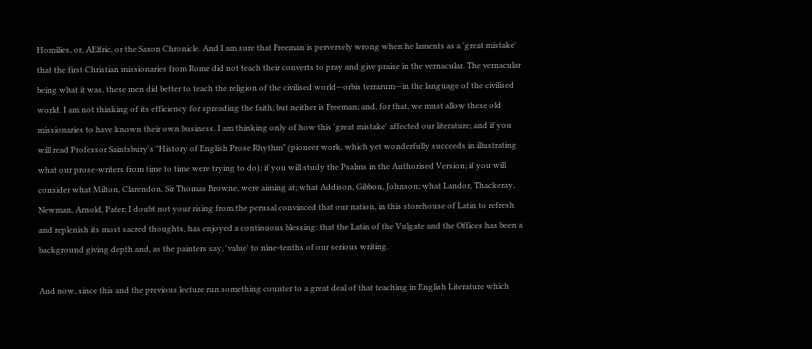Homilies, or, AElfric, or the Saxon Chronicle. And I am sure that Freeman is perversely wrong when he laments as a 'great mistake' that the first Christian missionaries from Rome did not teach their converts to pray and give praise in the vernacular. The vernacular being what it was, these men did better to teach the religion of the civilised world—orbis terrarum—in the language of the civilised world. I am not thinking of its efficiency for spreading the faith; but neither is Freeman; and, for that, we must allow these old missionaries to have known their own business. I am thinking only of how this 'great mistake' affected our literature; and if you will read Professor Saintsbury's "History of English Prose Rhythm" (pioneer work, which yet wonderfully succeeds in illustrating what our prose-writers from time to time were trying to do); if you will study the Psalms in the Authorised Version; if you will consider what Milton, Clarendon, Sir Thomas Browne, were aiming at; what Addison, Gibbon, Johnson; what Landor, Thackeray, Newman, Arnold, Pater; I doubt not your rising from the perusal convinced that our nation, in this storehouse of Latin to refresh and replenish its most sacred thoughts, has enjoyed a continuous blessing: that the Latin of the Vulgate and the Offices has been a background giving depth and, as the painters say, 'value' to nine-tenths of our serious writing.

And now, since this and the previous lecture run something counter to a great deal of that teaching in English Literature which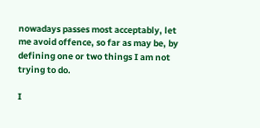nowadays passes most acceptably, let me avoid offence, so far as may be, by defining one or two things I am not trying to do.

I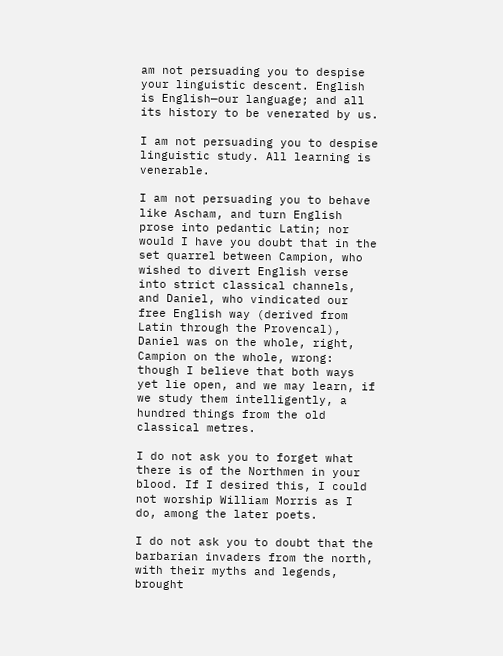am not persuading you to despise your linguistic descent. English is English—our language; and all its history to be venerated by us.

I am not persuading you to despise linguistic study. All learning is venerable.

I am not persuading you to behave like Ascham, and turn English prose into pedantic Latin; nor would I have you doubt that in the set quarrel between Campion, who wished to divert English verse into strict classical channels, and Daniel, who vindicated our free English way (derived from Latin through the Provencal), Daniel was on the whole, right, Campion on the whole, wrong: though I believe that both ways yet lie open, and we may learn, if we study them intelligently, a hundred things from the old classical metres.

I do not ask you to forget what there is of the Northmen in your blood. If I desired this, I could not worship William Morris as I do, among the later poets.

I do not ask you to doubt that the barbarian invaders from the north, with their myths and legends, brought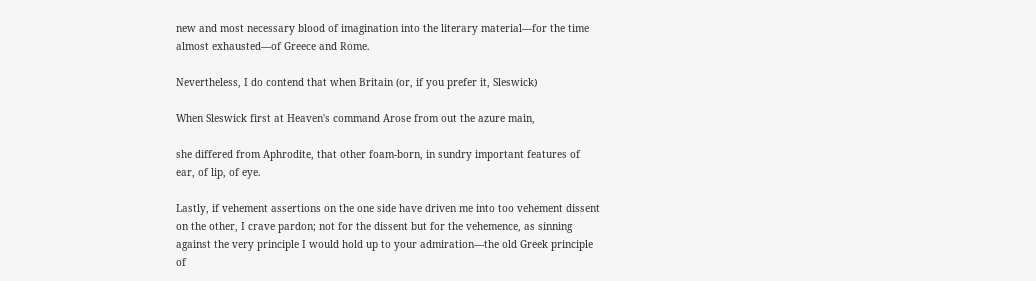new and most necessary blood of imagination into the literary material—for the time almost exhausted—of Greece and Rome.

Nevertheless, I do contend that when Britain (or, if you prefer it, Sleswick)

When Sleswick first at Heaven's command Arose from out the azure main,

she differed from Aphrodite, that other foam-born, in sundry important features of ear, of lip, of eye.

Lastly, if vehement assertions on the one side have driven me into too vehement dissent on the other, I crave pardon; not for the dissent but for the vehemence, as sinning against the very principle I would hold up to your admiration—the old Greek principle of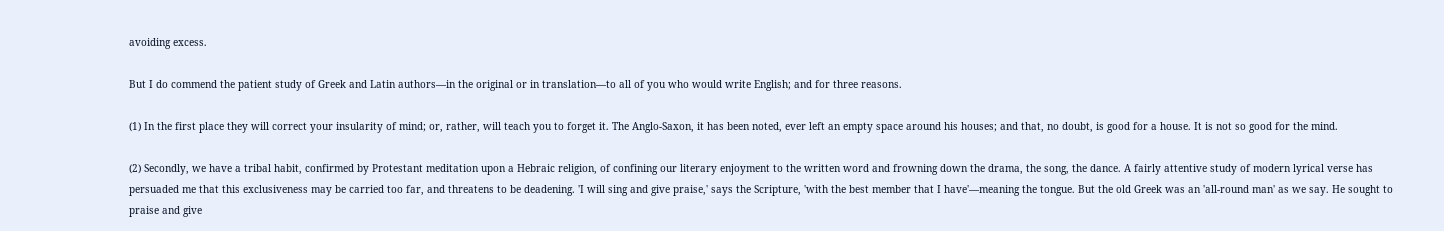avoiding excess.

But I do commend the patient study of Greek and Latin authors—in the original or in translation—to all of you who would write English; and for three reasons.

(1) In the first place they will correct your insularity of mind; or, rather, will teach you to forget it. The Anglo-Saxon, it has been noted, ever left an empty space around his houses; and that, no doubt, is good for a house. It is not so good for the mind.

(2) Secondly, we have a tribal habit, confirmed by Protestant meditation upon a Hebraic religion, of confining our literary enjoyment to the written word and frowning down the drama, the song, the dance. A fairly attentive study of modern lyrical verse has persuaded me that this exclusiveness may be carried too far, and threatens to be deadening. 'I will sing and give praise,' says the Scripture, 'with the best member that I have'—meaning the tongue. But the old Greek was an 'all-round man' as we say. He sought to praise and give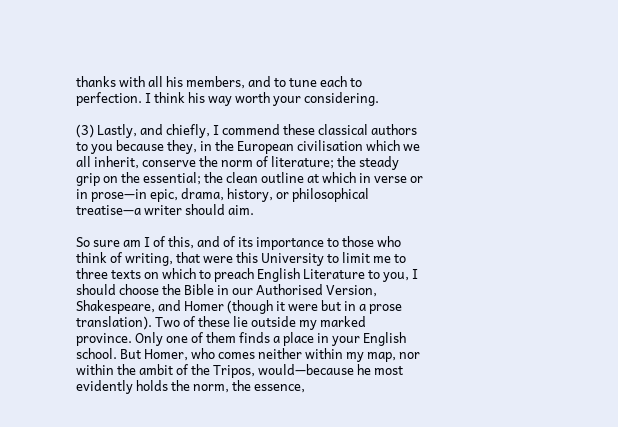thanks with all his members, and to tune each to perfection. I think his way worth your considering.

(3) Lastly, and chiefly, I commend these classical authors to you because they, in the European civilisation which we all inherit, conserve the norm of literature; the steady grip on the essential; the clean outline at which in verse or in prose—in epic, drama, history, or philosophical treatise—a writer should aim.

So sure am I of this, and of its importance to those who think of writing, that were this University to limit me to three texts on which to preach English Literature to you, I should choose the Bible in our Authorised Version, Shakespeare, and Homer (though it were but in a prose translation). Two of these lie outside my marked province. Only one of them finds a place in your English school. But Homer, who comes neither within my map, nor within the ambit of the Tripos, would—because he most evidently holds the norm, the essence,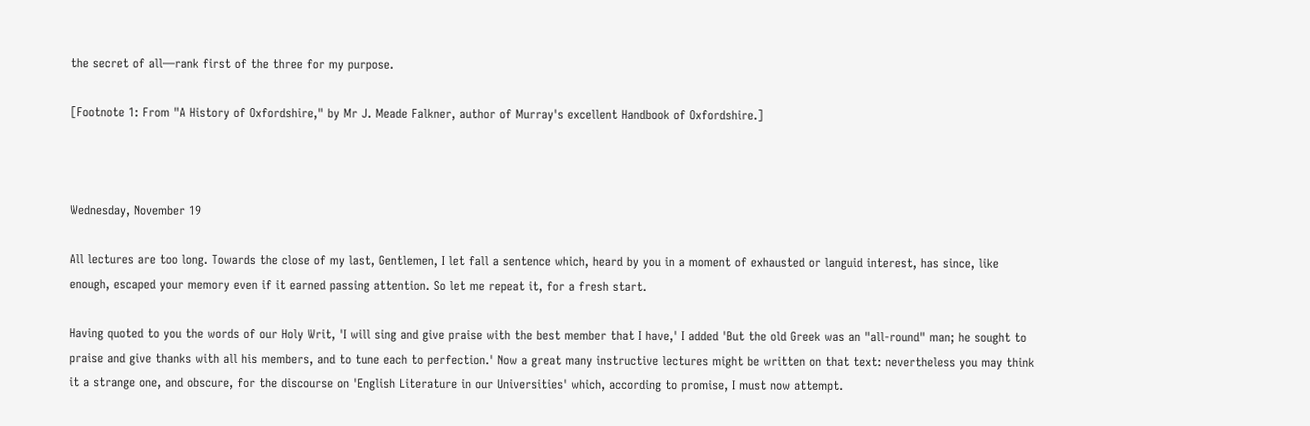the secret of all—rank first of the three for my purpose.

[Footnote 1: From "A History of Oxfordshire," by Mr J. Meade Falkner, author of Murray's excellent Handbook of Oxfordshire.]



Wednesday, November 19

All lectures are too long. Towards the close of my last, Gentlemen, I let fall a sentence which, heard by you in a moment of exhausted or languid interest, has since, like enough, escaped your memory even if it earned passing attention. So let me repeat it, for a fresh start.

Having quoted to you the words of our Holy Writ, 'I will sing and give praise with the best member that I have,' I added 'But the old Greek was an "all-round" man; he sought to praise and give thanks with all his members, and to tune each to perfection.' Now a great many instructive lectures might be written on that text: nevertheless you may think it a strange one, and obscure, for the discourse on 'English Literature in our Universities' which, according to promise, I must now attempt.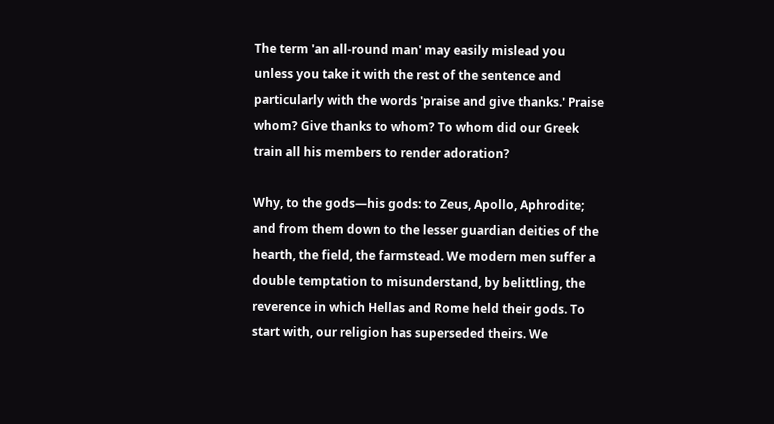The term 'an all-round man' may easily mislead you unless you take it with the rest of the sentence and particularly with the words 'praise and give thanks.' Praise whom? Give thanks to whom? To whom did our Greek train all his members to render adoration?

Why, to the gods—his gods: to Zeus, Apollo, Aphrodite; and from them down to the lesser guardian deities of the hearth, the field, the farmstead. We modern men suffer a double temptation to misunderstand, by belittling, the reverence in which Hellas and Rome held their gods. To start with, our religion has superseded theirs. We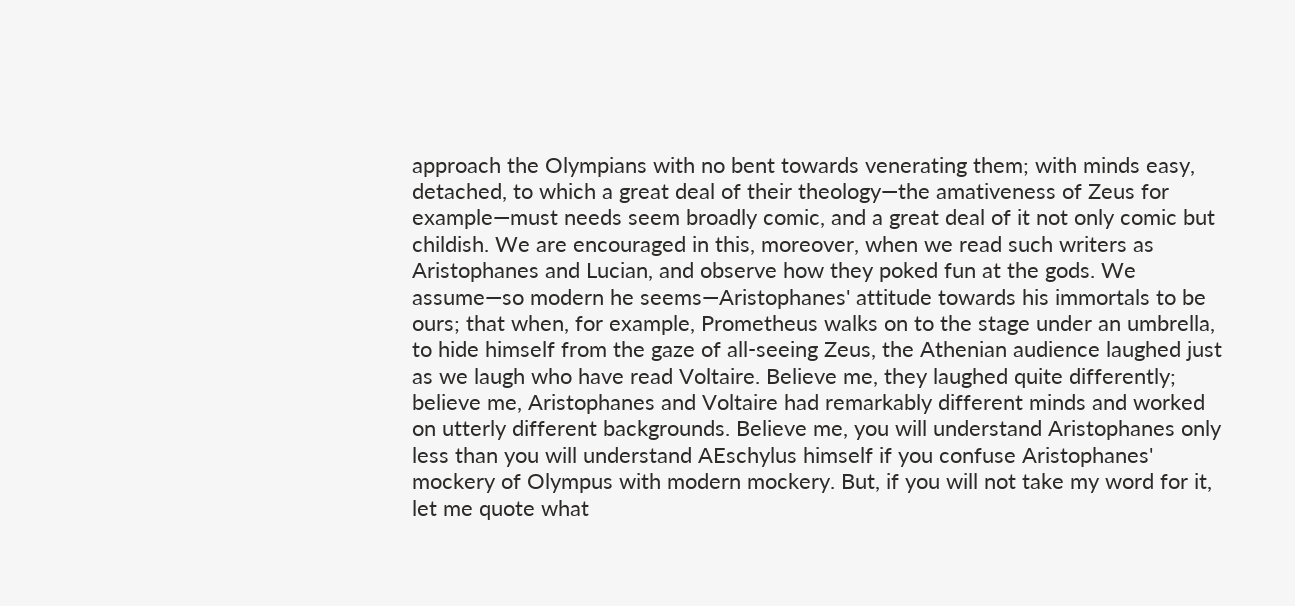approach the Olympians with no bent towards venerating them; with minds easy, detached, to which a great deal of their theology—the amativeness of Zeus for example—must needs seem broadly comic, and a great deal of it not only comic but childish. We are encouraged in this, moreover, when we read such writers as Aristophanes and Lucian, and observe how they poked fun at the gods. We assume—so modern he seems—Aristophanes' attitude towards his immortals to be ours; that when, for example, Prometheus walks on to the stage under an umbrella, to hide himself from the gaze of all-seeing Zeus, the Athenian audience laughed just as we laugh who have read Voltaire. Believe me, they laughed quite differently; believe me, Aristophanes and Voltaire had remarkably different minds and worked on utterly different backgrounds. Believe me, you will understand Aristophanes only less than you will understand AEschylus himself if you confuse Aristophanes' mockery of Olympus with modern mockery. But, if you will not take my word for it, let me quote what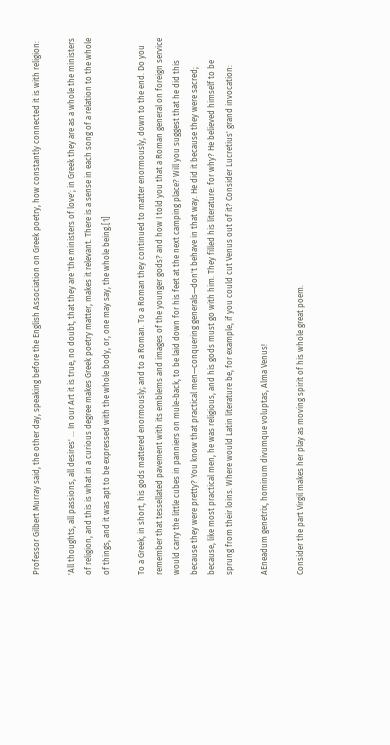Professor Gilbert Murray said, the other day, speaking before the English Association on Greek poetry, how constantly connected it is with religion:

'All thoughts, all passions, all desires' ... In our Art it is true, no doubt, that they are 'the ministers of love'; in Greek they are as a whole the ministers of religion, and this is what in a curious degree makes Greek poetry matter, makes it relevant. There is a sense in each song of a relation to the whole of things, and it was apt to be expressed with the whole body, or, one may say, the whole being.[1]

To a Greek, in short, his gods mattered enormously; and to a Roman. To a Roman they continued to matter enormously, down to the end. Do you remember that tessellated pavement with its emblems and images of the younger gods? and how I told you that a Roman general on foreign service would carry the little cubes in panniers on mule-back, to be laid down for his feet at the next camping place? Will you suggest that he did this because they were pretty? You know that practical men—conquering generals—don't behave in that way. He did it because they were sacred; because, like most practical men, he was religious, and his gods must go with him. They filled his literature: for why? He believed himself to be sprung from their loins. Where would Latin literature be, for example, if you could cut Venus out of it? Consider Lucretius' grand invocation:

AEneadum genetrix, hominum divumque voluptas, Alma Venus!

Consider the part Virgil makes her play as moving spirit of his whole great poem.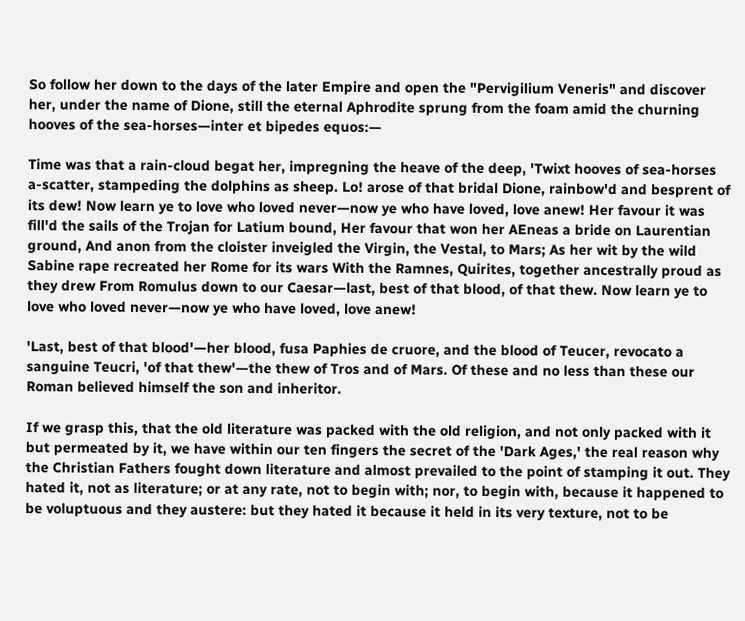So follow her down to the days of the later Empire and open the "Pervigilium Veneris" and discover her, under the name of Dione, still the eternal Aphrodite sprung from the foam amid the churning hooves of the sea-horses—inter et bipedes equos:—

Time was that a rain-cloud begat her, impregning the heave of the deep, 'Twixt hooves of sea-horses a-scatter, stampeding the dolphins as sheep. Lo! arose of that bridal Dione, rainbow'd and besprent of its dew! Now learn ye to love who loved never—now ye who have loved, love anew! Her favour it was fill'd the sails of the Trojan for Latium bound, Her favour that won her AEneas a bride on Laurentian ground, And anon from the cloister inveigled the Virgin, the Vestal, to Mars; As her wit by the wild Sabine rape recreated her Rome for its wars With the Ramnes, Quirites, together ancestrally proud as they drew From Romulus down to our Caesar—last, best of that blood, of that thew. Now learn ye to love who loved never—now ye who have loved, love anew!

'Last, best of that blood'—her blood, fusa Paphies de cruore, and the blood of Teucer, revocato a sanguine Teucri, 'of that thew'—the thew of Tros and of Mars. Of these and no less than these our Roman believed himself the son and inheritor.

If we grasp this, that the old literature was packed with the old religion, and not only packed with it but permeated by it, we have within our ten fingers the secret of the 'Dark Ages,' the real reason why the Christian Fathers fought down literature and almost prevailed to the point of stamping it out. They hated it, not as literature; or at any rate, not to begin with; nor, to begin with, because it happened to be voluptuous and they austere: but they hated it because it held in its very texture, not to be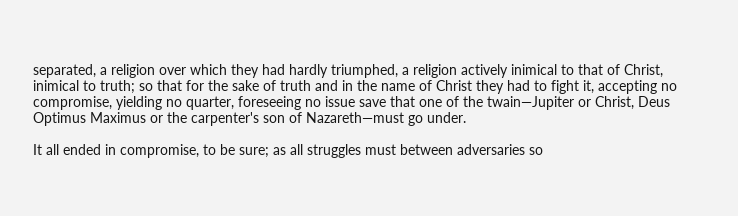separated, a religion over which they had hardly triumphed, a religion actively inimical to that of Christ, inimical to truth; so that for the sake of truth and in the name of Christ they had to fight it, accepting no compromise, yielding no quarter, foreseeing no issue save that one of the twain—Jupiter or Christ, Deus Optimus Maximus or the carpenter's son of Nazareth—must go under.

It all ended in compromise, to be sure; as all struggles must between adversaries so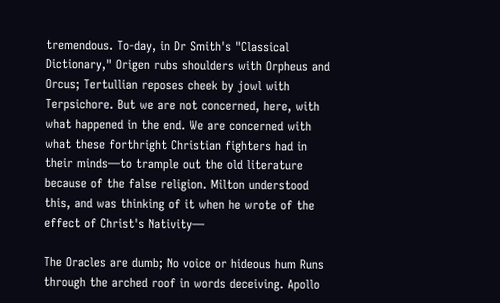tremendous. To-day, in Dr Smith's "Classical Dictionary," Origen rubs shoulders with Orpheus and Orcus; Tertullian reposes cheek by jowl with Terpsichore. But we are not concerned, here, with what happened in the end. We are concerned with what these forthright Christian fighters had in their minds—to trample out the old literature because of the false religion. Milton understood this, and was thinking of it when he wrote of the effect of Christ's Nativity—

The Oracles are dumb; No voice or hideous hum Runs through the arched roof in words deceiving. Apollo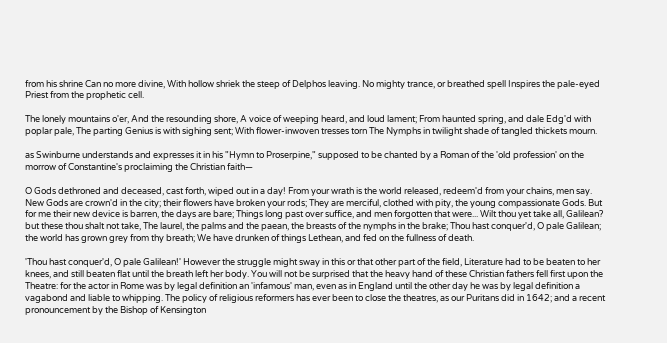from his shrine Can no more divine, With hollow shriek the steep of Delphos leaving. No mighty trance, or breathed spell Inspires the pale-eyed Priest from the prophetic cell.

The lonely mountains o'er, And the resounding shore, A voice of weeping heard, and loud lament; From haunted spring, and dale Edg'd with poplar pale, The parting Genius is with sighing sent; With flower-inwoven tresses torn The Nymphs in twilight shade of tangled thickets mourn.

as Swinburne understands and expresses it in his "Hymn to Proserpine," supposed to be chanted by a Roman of the 'old profession' on the morrow of Constantine's proclaiming the Christian faith—

O Gods dethroned and deceased, cast forth, wiped out in a day! From your wrath is the world released, redeem'd from your chains, men say. New Gods are crown'd in the city; their flowers have broken your rods; They are merciful, clothed with pity, the young compassionate Gods. But for me their new device is barren, the days are bare; Things long past over suffice, and men forgotten that were... Wilt thou yet take all, Galilean? but these thou shalt not take, The laurel, the palms and the paean, the breasts of the nymphs in the brake; Thou hast conquer'd, O pale Galilean; the world has grown grey from thy breath; We have drunken of things Lethean, and fed on the fullness of death.

'Thou hast conquer'd, O pale Galilean!' However the struggle might sway in this or that other part of the field, Literature had to be beaten to her knees, and still beaten flat until the breath left her body. You will not be surprised that the heavy hand of these Christian fathers fell first upon the Theatre: for the actor in Rome was by legal definition an 'infamous' man, even as in England until the other day he was by legal definition a vagabond and liable to whipping. The policy of religious reformers has ever been to close the theatres, as our Puritans did in 1642; and a recent pronouncement by the Bishop of Kensington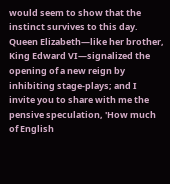would seem to show that the instinct survives to this day. Queen Elizabeth—like her brother, King Edward VI—signalized the opening of a new reign by inhibiting stage-plays; and I invite you to share with me the pensive speculation, 'How much of English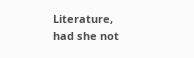Literature, had she not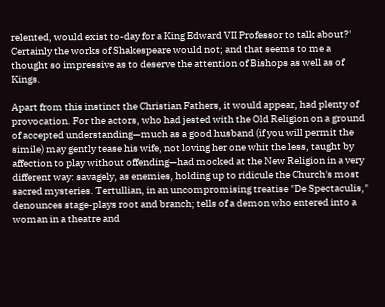relented, would exist to-day for a King Edward VII Professor to talk about?' Certainly the works of Shakespeare would not; and that seems to me a thought so impressive as to deserve the attention of Bishops as well as of Kings.

Apart from this instinct the Christian Fathers, it would appear, had plenty of provocation. For the actors, who had jested with the Old Religion on a ground of accepted understanding—much as a good husband (if you will permit the simile) may gently tease his wife, not loving her one whit the less, taught by affection to play without offending—had mocked at the New Religion in a very different way: savagely, as enemies, holding up to ridicule the Church's most sacred mysteries. Tertullian, in an uncompromising treatise "De Spectaculis," denounces stage-plays root and branch; tells of a demon who entered into a woman in a theatre and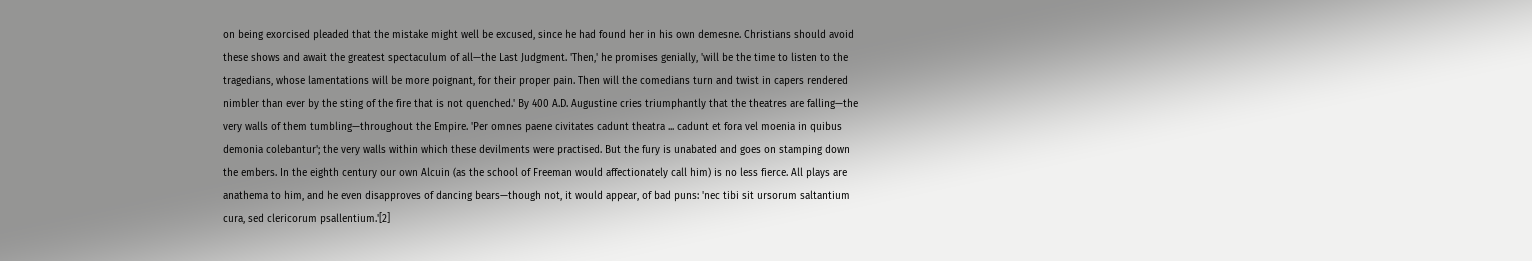on being exorcised pleaded that the mistake might well be excused, since he had found her in his own demesne. Christians should avoid these shows and await the greatest spectaculum of all—the Last Judgment. 'Then,' he promises genially, 'will be the time to listen to the tragedians, whose lamentations will be more poignant, for their proper pain. Then will the comedians turn and twist in capers rendered nimbler than ever by the sting of the fire that is not quenched.' By 400 A.D. Augustine cries triumphantly that the theatres are falling—the very walls of them tumbling—throughout the Empire. 'Per omnes paene civitates cadunt theatra ... cadunt et fora vel moenia in quibus demonia colebantur'; the very walls within which these devilments were practised. But the fury is unabated and goes on stamping down the embers. In the eighth century our own Alcuin (as the school of Freeman would affectionately call him) is no less fierce. All plays are anathema to him, and he even disapproves of dancing bears—though not, it would appear, of bad puns: 'nec tibi sit ursorum saltantium cura, sed clericorum psallentium.'[2]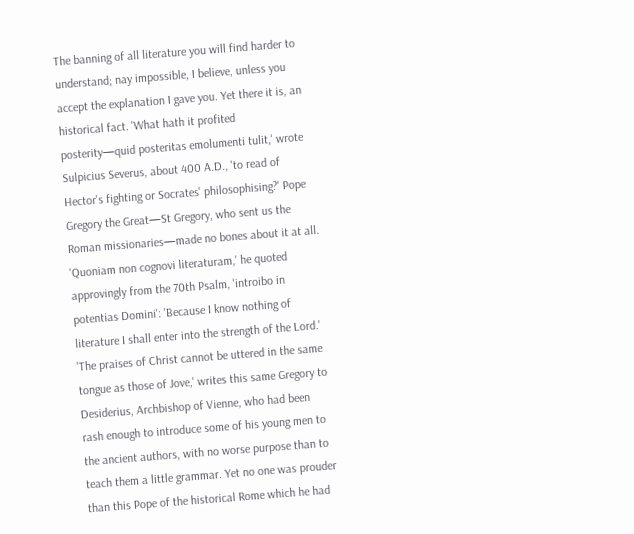The banning of all literature you will find harder to understand; nay impossible, I believe, unless you accept the explanation I gave you. Yet there it is, an historical fact. 'What hath it profited posterity—quid posteritas emolumenti tulit,' wrote Sulpicius Severus, about 400 A.D., 'to read of Hector's fighting or Socrates' philosophising?' Pope Gregory the Great—St Gregory, who sent us the Roman missionaries—made no bones about it at all. 'Quoniam non cognovi literaturam,' he quoted approvingly from the 70th Psalm, 'introibo in potentias Domini': 'Because I know nothing of literature I shall enter into the strength of the Lord.' 'The praises of Christ cannot be uttered in the same tongue as those of Jove,' writes this same Gregory to Desiderius, Archbishop of Vienne, who had been rash enough to introduce some of his young men to the ancient authors, with no worse purpose than to teach them a little grammar. Yet no one was prouder than this Pope of the historical Rome which he had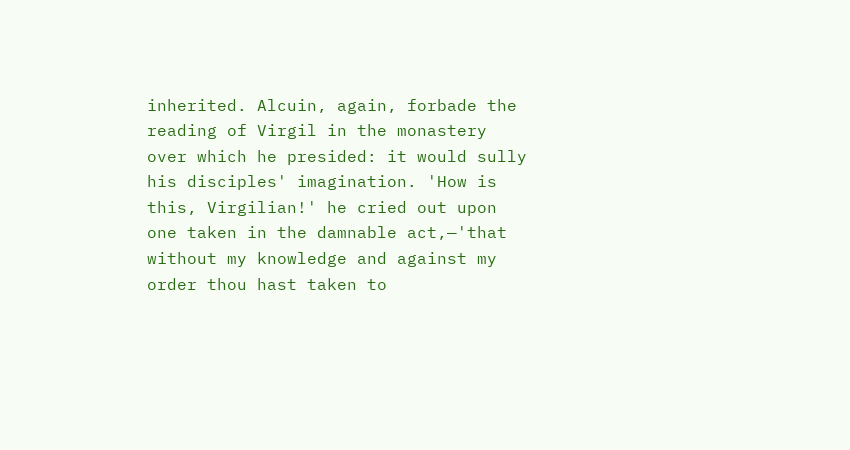inherited. Alcuin, again, forbade the reading of Virgil in the monastery over which he presided: it would sully his disciples' imagination. 'How is this, Virgilian!' he cried out upon one taken in the damnable act,—'that without my knowledge and against my order thou hast taken to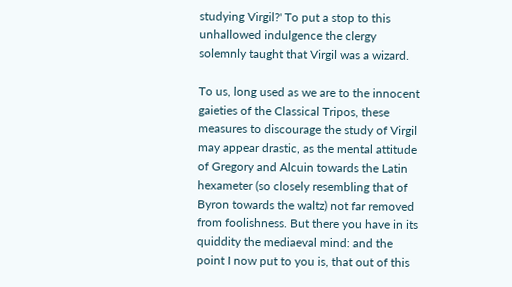studying Virgil?' To put a stop to this unhallowed indulgence the clergy solemnly taught that Virgil was a wizard.

To us, long used as we are to the innocent gaieties of the Classical Tripos, these measures to discourage the study of Virgil may appear drastic, as the mental attitude of Gregory and Alcuin towards the Latin hexameter (so closely resembling that of Byron towards the waltz) not far removed from foolishness. But there you have in its quiddity the mediaeval mind: and the point I now put to you is, that out of this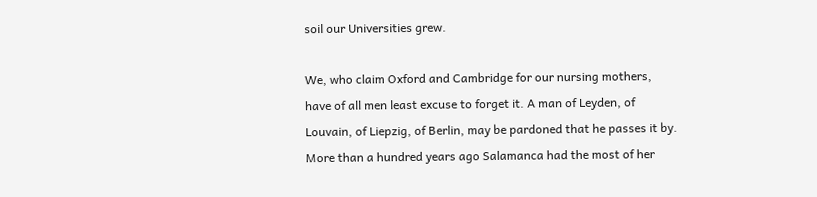soil our Universities grew.

We, who claim Oxford and Cambridge for our nursing mothers, have of all men least excuse to forget it. A man of Leyden, of Louvain, of Liepzig, of Berlin, may be pardoned that he passes it by. More than a hundred years ago Salamanca had the most of her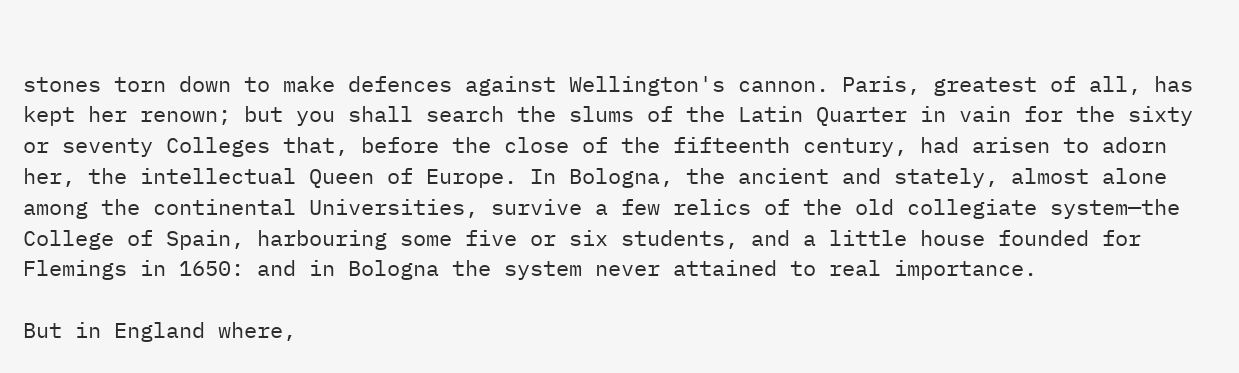stones torn down to make defences against Wellington's cannon. Paris, greatest of all, has kept her renown; but you shall search the slums of the Latin Quarter in vain for the sixty or seventy Colleges that, before the close of the fifteenth century, had arisen to adorn her, the intellectual Queen of Europe. In Bologna, the ancient and stately, almost alone among the continental Universities, survive a few relics of the old collegiate system—the College of Spain, harbouring some five or six students, and a little house founded for Flemings in 1650: and in Bologna the system never attained to real importance.

But in England where,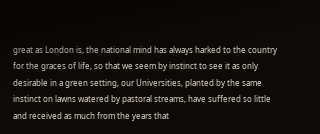great as London is, the national mind has always harked to the country for the graces of life, so that we seem by instinct to see it as only desirable in a green setting, our Universities, planted by the same instinct on lawns watered by pastoral streams, have suffered so little and received as much from the years that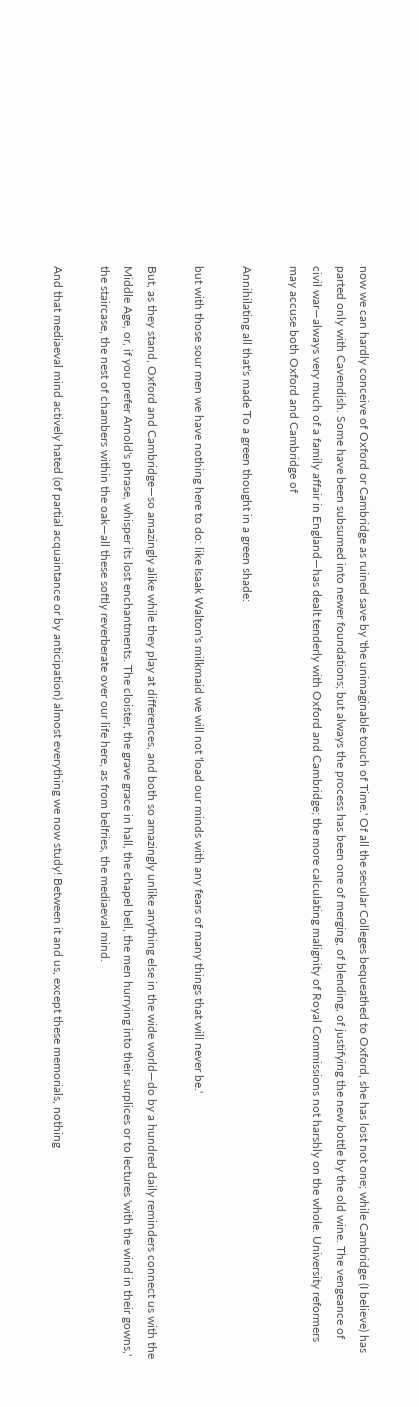now we can hardly conceive of Oxford or Cambridge as ruined save by 'the unimaginable touch of Time.' Of all the secular Colleges bequeathed to Oxford, she has lost not one; while Cambridge (I believe) has parted only with Cavendish. Some have been subsumed into newer foundations; but always the process has been one of merging, of blending, of justifying the new bottle by the old wine. The vengeance of civil war—always very much of a family affair in England—has dealt tenderly with Oxford and Cambridge; the more calculating malignity of Royal Commissions not harshly on the whole. University reformers may accuse both Oxford and Cambridge of

Annihilating all that's made To a green thought in a green shade:

but with those sour men we have nothing here to do: like Isaak Walton's milkmaid we will not 'load our minds with any fears of many things that will never be.'

But, as they stand, Oxford and Cambridge—so amazingly alike while they play at differences, and both so amazingly unlike anything else in the wide world—do by a hundred daily reminders connect us with the Middle Age, or, if you prefer Arnold's phrase, whisper its lost enchantments. The cloister, the grave grace in hall, the chapel bell, the men hurrying into their surplices or to lectures 'with the wind in their gowns,' the staircase, the nest of chambers within the oak—all these softly reverberate over our life here, as from belfries, the mediaeval mind.

And that mediaeval mind actively hated (of partial acquaintance or by anticipation) almost everything we now study! Between it and us, except these memorials, nothing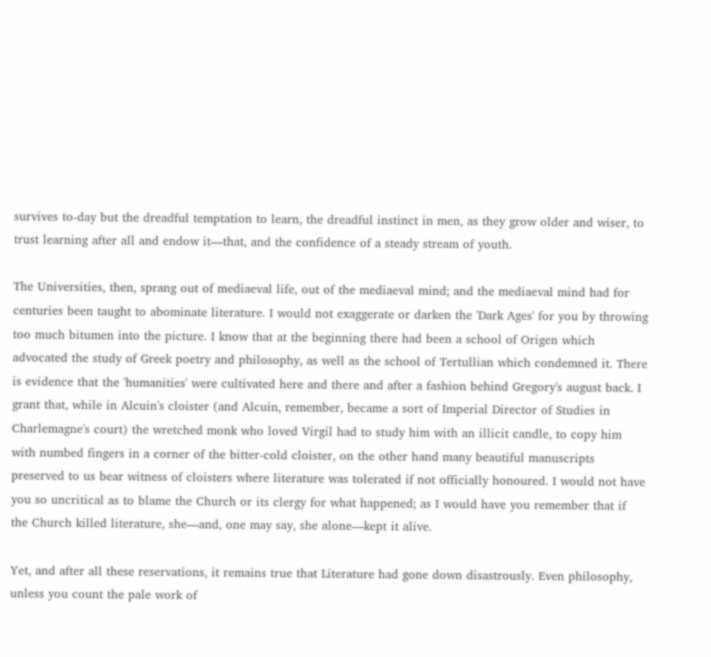survives to-day but the dreadful temptation to learn, the dreadful instinct in men, as they grow older and wiser, to trust learning after all and endow it—that, and the confidence of a steady stream of youth.

The Universities, then, sprang out of mediaeval life, out of the mediaeval mind; and the mediaeval mind had for centuries been taught to abominate literature. I would not exaggerate or darken the 'Dark Ages' for you by throwing too much bitumen into the picture. I know that at the beginning there had been a school of Origen which advocated the study of Greek poetry and philosophy, as well as the school of Tertullian which condemned it. There is evidence that the 'humanities' were cultivated here and there and after a fashion behind Gregory's august back. I grant that, while in Alcuin's cloister (and Alcuin, remember, became a sort of Imperial Director of Studies in Charlemagne's court) the wretched monk who loved Virgil had to study him with an illicit candle, to copy him with numbed fingers in a corner of the bitter-cold cloister, on the other hand many beautiful manuscripts preserved to us bear witness of cloisters where literature was tolerated if not officially honoured. I would not have you so uncritical as to blame the Church or its clergy for what happened; as I would have you remember that if the Church killed literature, she—and, one may say, she alone—kept it alive.

Yet, and after all these reservations, it remains true that Literature had gone down disastrously. Even philosophy, unless you count the pale work of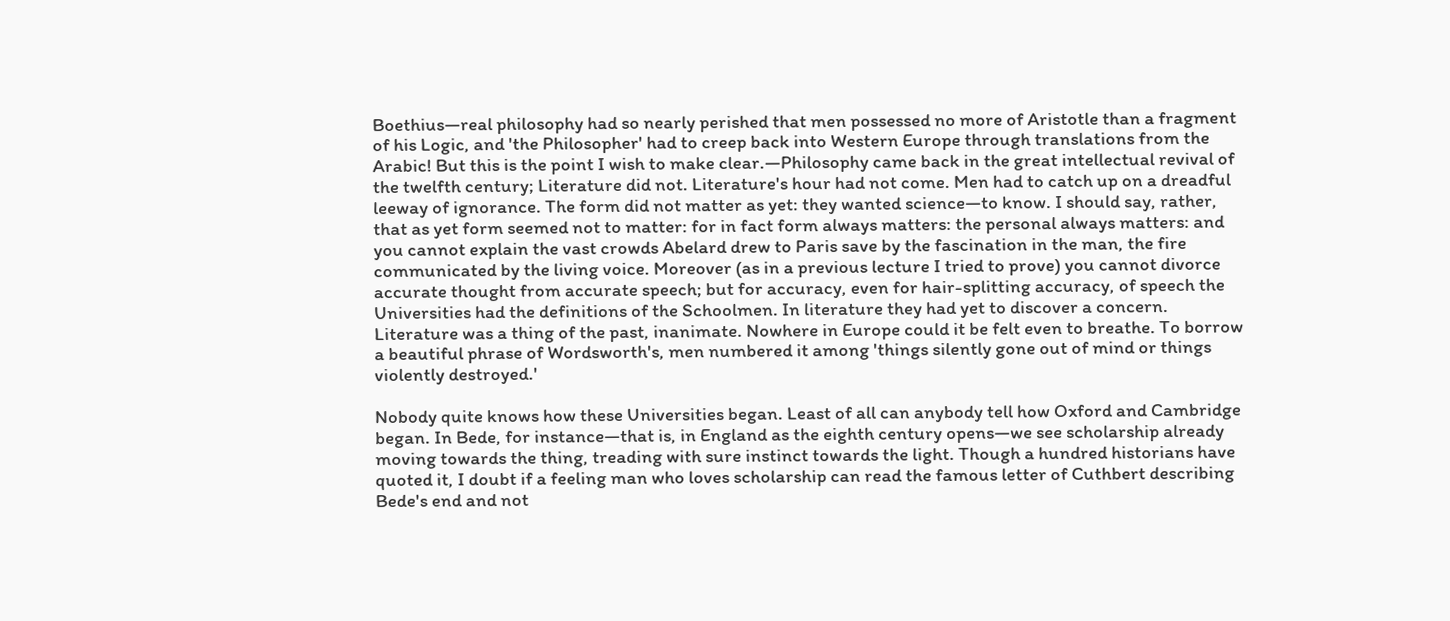Boethius—real philosophy had so nearly perished that men possessed no more of Aristotle than a fragment of his Logic, and 'the Philosopher' had to creep back into Western Europe through translations from the Arabic! But this is the point I wish to make clear.—Philosophy came back in the great intellectual revival of the twelfth century; Literature did not. Literature's hour had not come. Men had to catch up on a dreadful leeway of ignorance. The form did not matter as yet: they wanted science—to know. I should say, rather, that as yet form seemed not to matter: for in fact form always matters: the personal always matters: and you cannot explain the vast crowds Abelard drew to Paris save by the fascination in the man, the fire communicated by the living voice. Moreover (as in a previous lecture I tried to prove) you cannot divorce accurate thought from accurate speech; but for accuracy, even for hair-splitting accuracy, of speech the Universities had the definitions of the Schoolmen. In literature they had yet to discover a concern. Literature was a thing of the past, inanimate. Nowhere in Europe could it be felt even to breathe. To borrow a beautiful phrase of Wordsworth's, men numbered it among 'things silently gone out of mind or things violently destroyed.'

Nobody quite knows how these Universities began. Least of all can anybody tell how Oxford and Cambridge began. In Bede, for instance—that is, in England as the eighth century opens—we see scholarship already moving towards the thing, treading with sure instinct towards the light. Though a hundred historians have quoted it, I doubt if a feeling man who loves scholarship can read the famous letter of Cuthbert describing Bede's end and not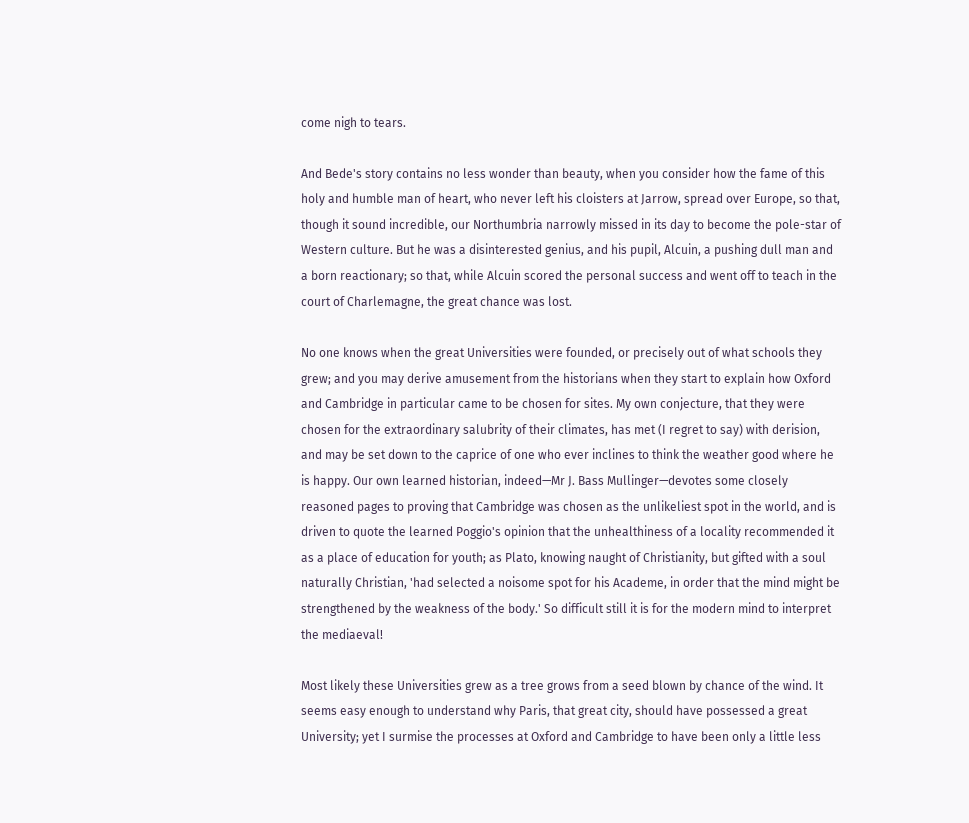come nigh to tears.

And Bede's story contains no less wonder than beauty, when you consider how the fame of this holy and humble man of heart, who never left his cloisters at Jarrow, spread over Europe, so that, though it sound incredible, our Northumbria narrowly missed in its day to become the pole-star of Western culture. But he was a disinterested genius, and his pupil, Alcuin, a pushing dull man and a born reactionary; so that, while Alcuin scored the personal success and went off to teach in the court of Charlemagne, the great chance was lost.

No one knows when the great Universities were founded, or precisely out of what schools they grew; and you may derive amusement from the historians when they start to explain how Oxford and Cambridge in particular came to be chosen for sites. My own conjecture, that they were chosen for the extraordinary salubrity of their climates, has met (I regret to say) with derision, and may be set down to the caprice of one who ever inclines to think the weather good where he is happy. Our own learned historian, indeed—Mr J. Bass Mullinger—devotes some closely reasoned pages to proving that Cambridge was chosen as the unlikeliest spot in the world, and is driven to quote the learned Poggio's opinion that the unhealthiness of a locality recommended it as a place of education for youth; as Plato, knowing naught of Christianity, but gifted with a soul naturally Christian, 'had selected a noisome spot for his Academe, in order that the mind might be strengthened by the weakness of the body.' So difficult still it is for the modern mind to interpret the mediaeval!

Most likely these Universities grew as a tree grows from a seed blown by chance of the wind. It seems easy enough to understand why Paris, that great city, should have possessed a great University; yet I surmise the processes at Oxford and Cambridge to have been only a little less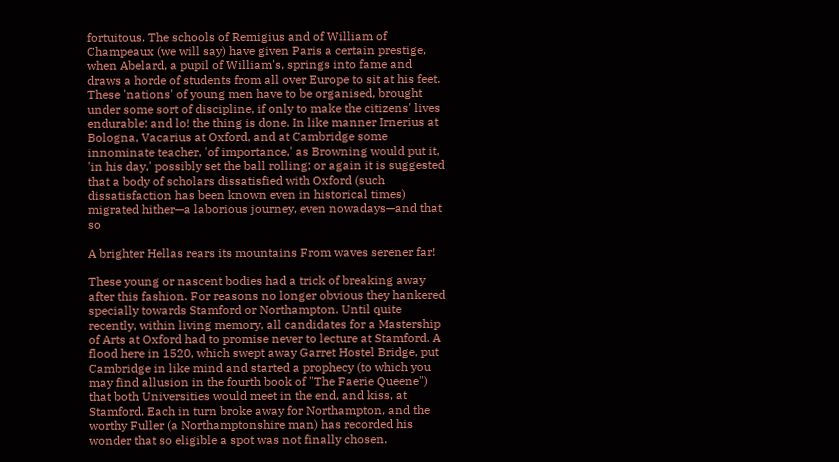fortuitous. The schools of Remigius and of William of Champeaux (we will say) have given Paris a certain prestige, when Abelard, a pupil of William's, springs into fame and draws a horde of students from all over Europe to sit at his feet. These 'nations' of young men have to be organised, brought under some sort of discipline, if only to make the citizens' lives endurable: and lo! the thing is done. In like manner Irnerius at Bologna, Vacarius at Oxford, and at Cambridge some innominate teacher, 'of importance,' as Browning would put it, 'in his day,' possibly set the ball rolling; or again it is suggested that a body of scholars dissatisfied with Oxford (such dissatisfaction has been known even in historical times) migrated hither—a laborious journey, even nowadays—and that so

A brighter Hellas rears its mountains From waves serener far!

These young or nascent bodies had a trick of breaking away after this fashion. For reasons no longer obvious they hankered specially towards Stamford or Northampton. Until quite recently, within living memory, all candidates for a Mastership of Arts at Oxford had to promise never to lecture at Stamford. A flood here in 1520, which swept away Garret Hostel Bridge, put Cambridge in like mind and started a prophecy (to which you may find allusion in the fourth book of "The Faerie Queene") that both Universities would meet in the end, and kiss, at Stamford. Each in turn broke away for Northampton, and the worthy Fuller (a Northamptonshire man) has recorded his wonder that so eligible a spot was not finally chosen.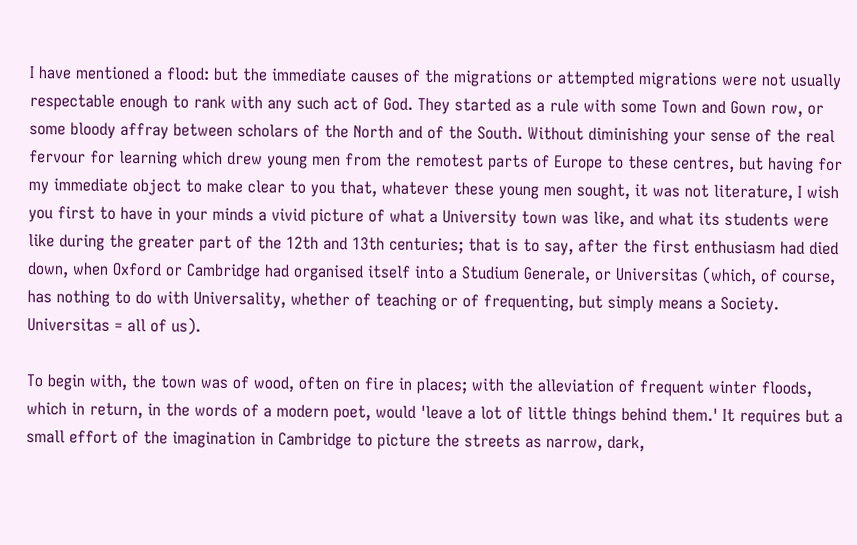I have mentioned a flood: but the immediate causes of the migrations or attempted migrations were not usually respectable enough to rank with any such act of God. They started as a rule with some Town and Gown row, or some bloody affray between scholars of the North and of the South. Without diminishing your sense of the real fervour for learning which drew young men from the remotest parts of Europe to these centres, but having for my immediate object to make clear to you that, whatever these young men sought, it was not literature, I wish you first to have in your minds a vivid picture of what a University town was like, and what its students were like during the greater part of the 12th and 13th centuries; that is to say, after the first enthusiasm had died down, when Oxford or Cambridge had organised itself into a Studium Generale, or Universitas (which, of course, has nothing to do with Universality, whether of teaching or of frequenting, but simply means a Society. Universitas = all of us).

To begin with, the town was of wood, often on fire in places; with the alleviation of frequent winter floods, which in return, in the words of a modern poet, would 'leave a lot of little things behind them.' It requires but a small effort of the imagination in Cambridge to picture the streets as narrow, dark,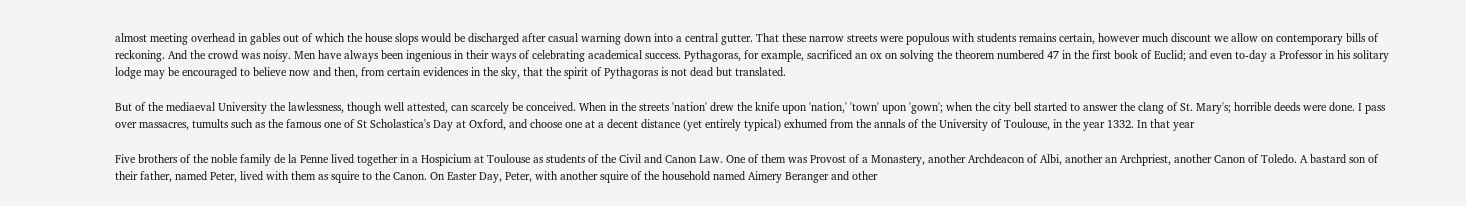almost meeting overhead in gables out of which the house slops would be discharged after casual warning down into a central gutter. That these narrow streets were populous with students remains certain, however much discount we allow on contemporary bills of reckoning. And the crowd was noisy. Men have always been ingenious in their ways of celebrating academical success. Pythagoras, for example, sacrificed an ox on solving the theorem numbered 47 in the first book of Euclid; and even to-day a Professor in his solitary lodge may be encouraged to believe now and then, from certain evidences in the sky, that the spirit of Pythagoras is not dead but translated.

But of the mediaeval University the lawlessness, though well attested, can scarcely be conceived. When in the streets 'nation' drew the knife upon 'nation,' 'town' upon 'gown'; when the city bell started to answer the clang of St. Mary's; horrible deeds were done. I pass over massacres, tumults such as the famous one of St Scholastica's Day at Oxford, and choose one at a decent distance (yet entirely typical) exhumed from the annals of the University of Toulouse, in the year 1332. In that year

Five brothers of the noble family de la Penne lived together in a Hospicium at Toulouse as students of the Civil and Canon Law. One of them was Provost of a Monastery, another Archdeacon of Albi, another an Archpriest, another Canon of Toledo. A bastard son of their father, named Peter, lived with them as squire to the Canon. On Easter Day, Peter, with another squire of the household named Aimery Beranger and other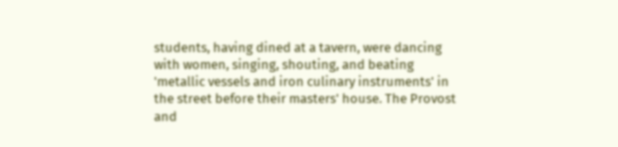students, having dined at a tavern, were dancing with women, singing, shouting, and beating 'metallic vessels and iron culinary instruments' in the street before their masters' house. The Provost and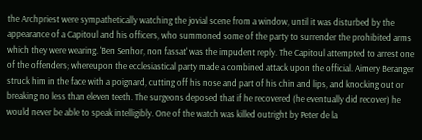the Archpriest were sympathetically watching the jovial scene from a window, until it was disturbed by the appearance of a Capitoul and his officers, who summoned some of the party to surrender the prohibited arms which they were wearing. 'Ben Senhor, non fassat' was the impudent reply. The Capitoul attempted to arrest one of the offenders; whereupon the ecclesiastical party made a combined attack upon the official. Aimery Beranger struck him in the face with a poignard, cutting off his nose and part of his chin and lips, and knocking out or breaking no less than eleven teeth. The surgeons deposed that if he recovered (he eventually did recover) he would never be able to speak intelligibly. One of the watch was killed outright by Peter de la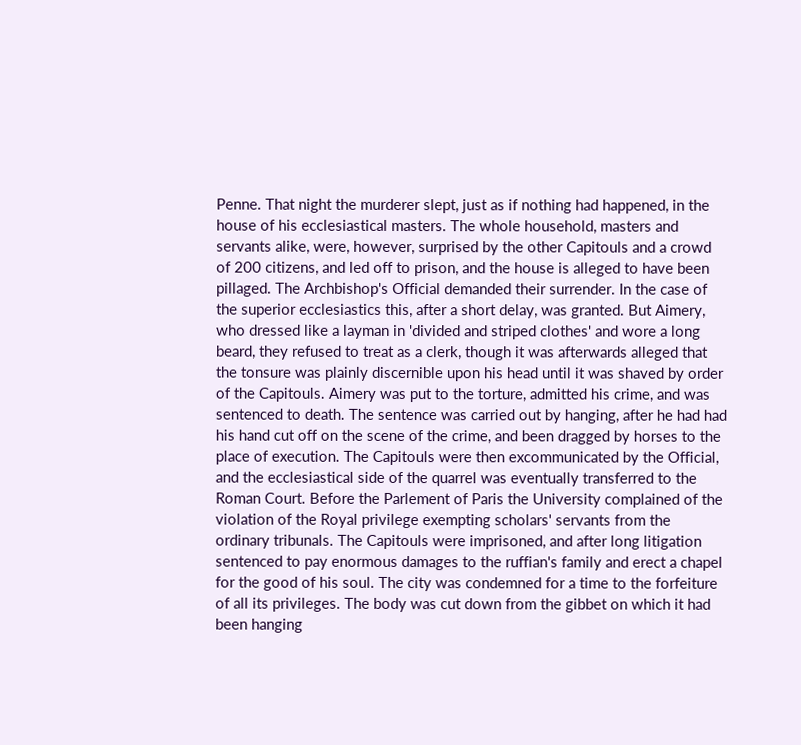Penne. That night the murderer slept, just as if nothing had happened, in the house of his ecclesiastical masters. The whole household, masters and servants alike, were, however, surprised by the other Capitouls and a crowd of 200 citizens, and led off to prison, and the house is alleged to have been pillaged. The Archbishop's Official demanded their surrender. In the case of the superior ecclesiastics this, after a short delay, was granted. But Aimery, who dressed like a layman in 'divided and striped clothes' and wore a long beard, they refused to treat as a clerk, though it was afterwards alleged that the tonsure was plainly discernible upon his head until it was shaved by order of the Capitouls. Aimery was put to the torture, admitted his crime, and was sentenced to death. The sentence was carried out by hanging, after he had had his hand cut off on the scene of the crime, and been dragged by horses to the place of execution. The Capitouls were then excommunicated by the Official, and the ecclesiastical side of the quarrel was eventually transferred to the Roman Court. Before the Parlement of Paris the University complained of the violation of the Royal privilege exempting scholars' servants from the ordinary tribunals. The Capitouls were imprisoned, and after long litigation sentenced to pay enormous damages to the ruffian's family and erect a chapel for the good of his soul. The city was condemned for a time to the forfeiture of all its privileges. The body was cut down from the gibbet on which it had been hanging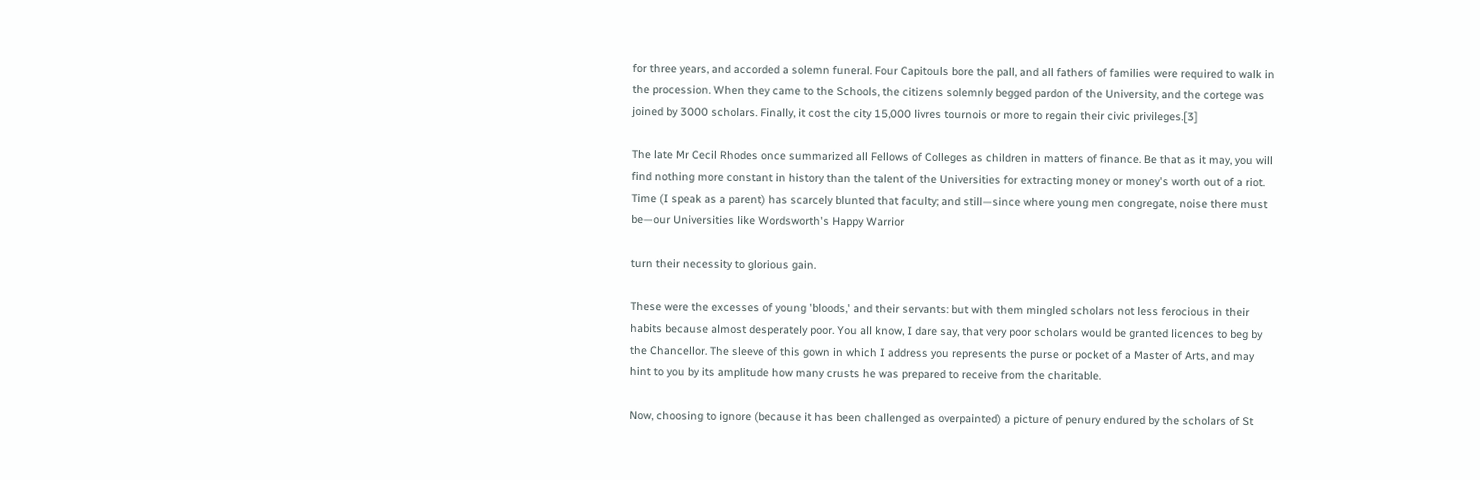for three years, and accorded a solemn funeral. Four Capitouls bore the pall, and all fathers of families were required to walk in the procession. When they came to the Schools, the citizens solemnly begged pardon of the University, and the cortege was joined by 3000 scholars. Finally, it cost the city 15,000 livres tournois or more to regain their civic privileges.[3]

The late Mr Cecil Rhodes once summarized all Fellows of Colleges as children in matters of finance. Be that as it may, you will find nothing more constant in history than the talent of the Universities for extracting money or money's worth out of a riot. Time (I speak as a parent) has scarcely blunted that faculty; and still—since where young men congregate, noise there must be—our Universities like Wordsworth's Happy Warrior

turn their necessity to glorious gain.

These were the excesses of young 'bloods,' and their servants: but with them mingled scholars not less ferocious in their habits because almost desperately poor. You all know, I dare say, that very poor scholars would be granted licences to beg by the Chancellor. The sleeve of this gown in which I address you represents the purse or pocket of a Master of Arts, and may hint to you by its amplitude how many crusts he was prepared to receive from the charitable.

Now, choosing to ignore (because it has been challenged as overpainted) a picture of penury endured by the scholars of St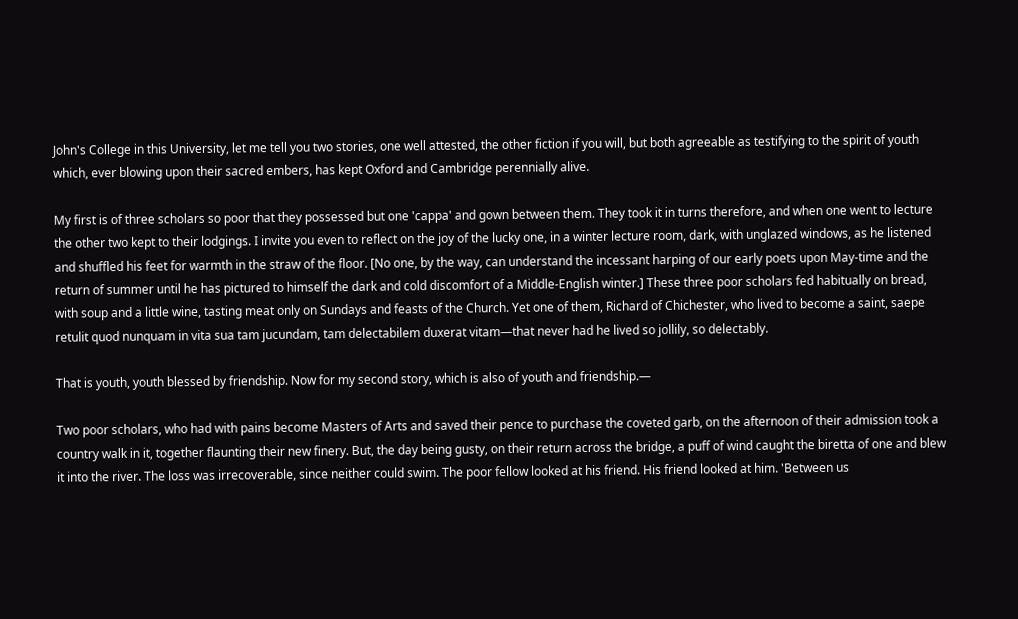John's College in this University, let me tell you two stories, one well attested, the other fiction if you will, but both agreeable as testifying to the spirit of youth which, ever blowing upon their sacred embers, has kept Oxford and Cambridge perennially alive.

My first is of three scholars so poor that they possessed but one 'cappa' and gown between them. They took it in turns therefore, and when one went to lecture the other two kept to their lodgings. I invite you even to reflect on the joy of the lucky one, in a winter lecture room, dark, with unglazed windows, as he listened and shuffled his feet for warmth in the straw of the floor. [No one, by the way, can understand the incessant harping of our early poets upon May-time and the return of summer until he has pictured to himself the dark and cold discomfort of a Middle-English winter.] These three poor scholars fed habitually on bread, with soup and a little wine, tasting meat only on Sundays and feasts of the Church. Yet one of them, Richard of Chichester, who lived to become a saint, saepe retulit quod nunquam in vita sua tam jucundam, tam delectabilem duxerat vitam—that never had he lived so jollily, so delectably.

That is youth, youth blessed by friendship. Now for my second story, which is also of youth and friendship.—

Two poor scholars, who had with pains become Masters of Arts and saved their pence to purchase the coveted garb, on the afternoon of their admission took a country walk in it, together flaunting their new finery. But, the day being gusty, on their return across the bridge, a puff of wind caught the biretta of one and blew it into the river. The loss was irrecoverable, since neither could swim. The poor fellow looked at his friend. His friend looked at him. 'Between us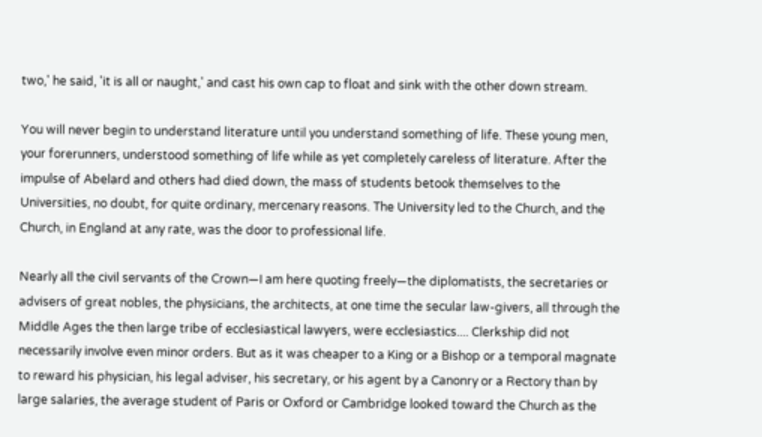two,' he said, 'it is all or naught,' and cast his own cap to float and sink with the other down stream.

You will never begin to understand literature until you understand something of life. These young men, your forerunners, understood something of life while as yet completely careless of literature. After the impulse of Abelard and others had died down, the mass of students betook themselves to the Universities, no doubt, for quite ordinary, mercenary reasons. The University led to the Church, and the Church, in England at any rate, was the door to professional life.

Nearly all the civil servants of the Crown—I am here quoting freely—the diplomatists, the secretaries or advisers of great nobles, the physicians, the architects, at one time the secular law-givers, all through the Middle Ages the then large tribe of ecclesiastical lawyers, were ecclesiastics.... Clerkship did not necessarily involve even minor orders. But as it was cheaper to a King or a Bishop or a temporal magnate to reward his physician, his legal adviser, his secretary, or his agent by a Canonry or a Rectory than by large salaries, the average student of Paris or Oxford or Cambridge looked toward the Church as the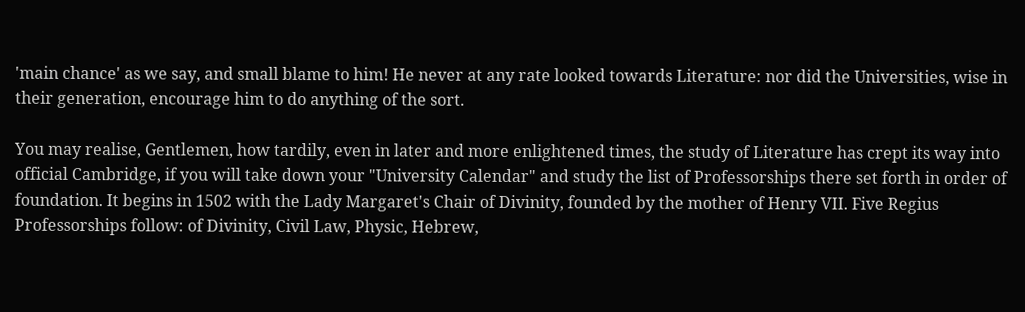'main chance' as we say, and small blame to him! He never at any rate looked towards Literature: nor did the Universities, wise in their generation, encourage him to do anything of the sort.

You may realise, Gentlemen, how tardily, even in later and more enlightened times, the study of Literature has crept its way into official Cambridge, if you will take down your "University Calendar" and study the list of Professorships there set forth in order of foundation. It begins in 1502 with the Lady Margaret's Chair of Divinity, founded by the mother of Henry VII. Five Regius Professorships follow: of Divinity, Civil Law, Physic, Hebrew,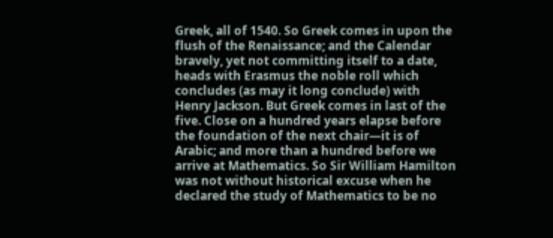Greek, all of 1540. So Greek comes in upon the flush of the Renaissance; and the Calendar bravely, yet not committing itself to a date, heads with Erasmus the noble roll which concludes (as may it long conclude) with Henry Jackson. But Greek comes in last of the five. Close on a hundred years elapse before the foundation of the next chair—it is of Arabic; and more than a hundred before we arrive at Mathematics. So Sir William Hamilton was not without historical excuse when he declared the study of Mathematics to be no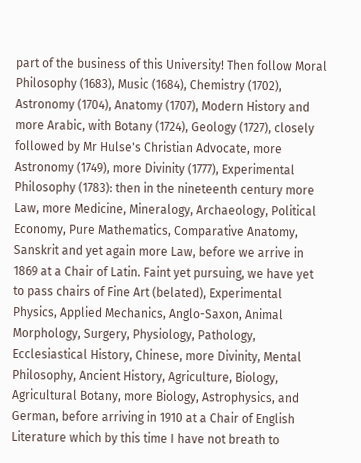part of the business of this University! Then follow Moral Philosophy (1683), Music (1684), Chemistry (1702), Astronomy (1704), Anatomy (1707), Modern History and more Arabic, with Botany (1724), Geology (1727), closely followed by Mr Hulse's Christian Advocate, more Astronomy (1749), more Divinity (1777), Experimental Philosophy (1783): then in the nineteenth century more Law, more Medicine, Mineralogy, Archaeology, Political Economy, Pure Mathematics, Comparative Anatomy, Sanskrit and yet again more Law, before we arrive in 1869 at a Chair of Latin. Faint yet pursuing, we have yet to pass chairs of Fine Art (belated), Experimental Physics, Applied Mechanics, Anglo-Saxon, Animal Morphology, Surgery, Physiology, Pathology, Ecclesiastical History, Chinese, more Divinity, Mental Philosophy, Ancient History, Agriculture, Biology, Agricultural Botany, more Biology, Astrophysics, and German, before arriving in 1910 at a Chair of English Literature which by this time I have not breath to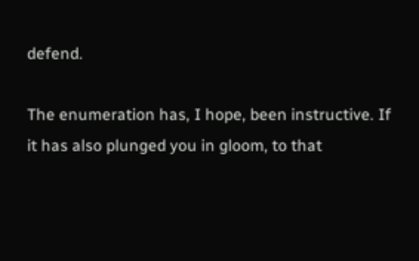defend.

The enumeration has, I hope, been instructive. If it has also plunged you in gloom, to that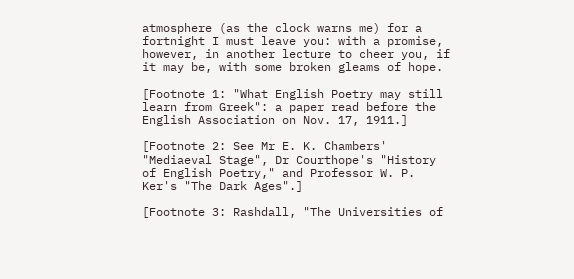atmosphere (as the clock warns me) for a fortnight I must leave you: with a promise, however, in another lecture to cheer you, if it may be, with some broken gleams of hope.

[Footnote 1: "What English Poetry may still learn from Greek": a paper read before the English Association on Nov. 17, 1911.]

[Footnote 2: See Mr E. K. Chambers' "Mediaeval Stage", Dr Courthope's "History of English Poetry," and Professor W. P. Ker's "The Dark Ages".]

[Footnote 3: Rashdall, "The Universities of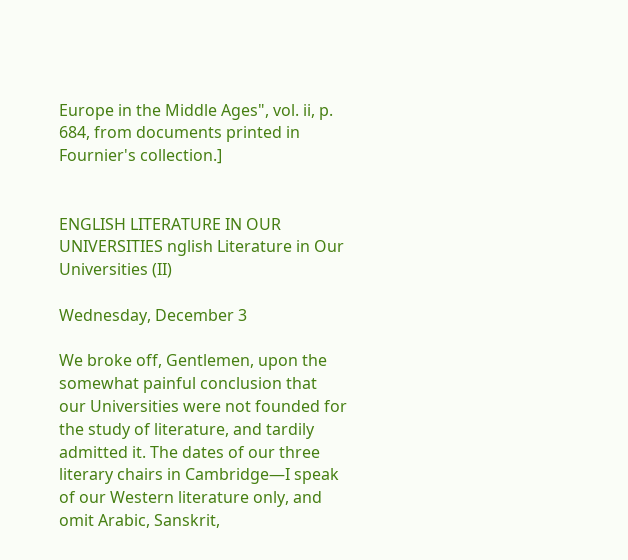Europe in the Middle Ages", vol. ii, p. 684, from documents printed in Fournier's collection.]


ENGLISH LITERATURE IN OUR UNIVERSITIES nglish Literature in Our Universities (II)

Wednesday, December 3

We broke off, Gentlemen, upon the somewhat painful conclusion that our Universities were not founded for the study of literature, and tardily admitted it. The dates of our three literary chairs in Cambridge—I speak of our Western literature only, and omit Arabic, Sanskrit,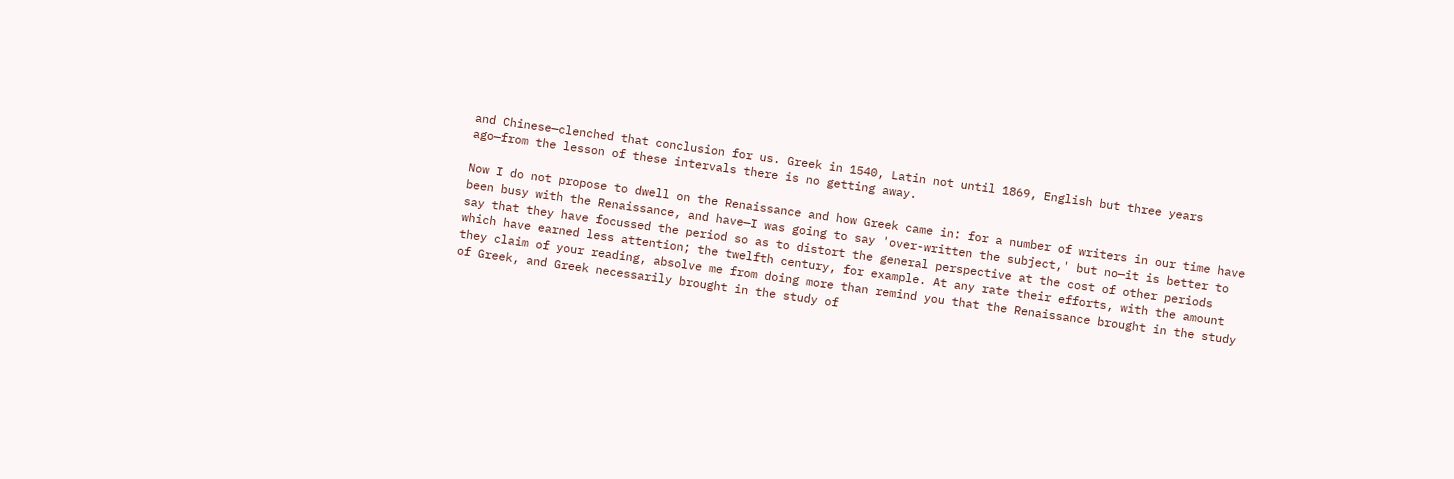and Chinese—clenched that conclusion for us. Greek in 1540, Latin not until 1869, English but three years ago—from the lesson of these intervals there is no getting away.

Now I do not propose to dwell on the Renaissance and how Greek came in: for a number of writers in our time have been busy with the Renaissance, and have—I was going to say 'over-written the subject,' but no—it is better to say that they have focussed the period so as to distort the general perspective at the cost of other periods which have earned less attention; the twelfth century, for example. At any rate their efforts, with the amount they claim of your reading, absolve me from doing more than remind you that the Renaissance brought in the study of Greek, and Greek necessarily brought in the study of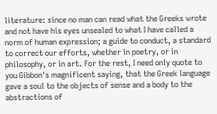literature: since no man can read what the Greeks wrote and not have his eyes unsealed to what I have called a norm of human expression; a guide to conduct, a standard to correct our efforts, whether in poetry, or in philosophy, or in art. For the rest, I need only quote to you Gibbon's magnificent saying, that the Greek language gave a soul to the objects of sense and a body to the abstractions of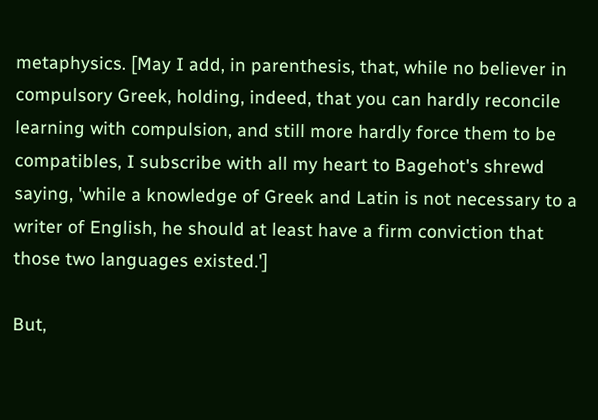metaphysics. [May I add, in parenthesis, that, while no believer in compulsory Greek, holding, indeed, that you can hardly reconcile learning with compulsion, and still more hardly force them to be compatibles, I subscribe with all my heart to Bagehot's shrewd saying, 'while a knowledge of Greek and Latin is not necessary to a writer of English, he should at least have a firm conviction that those two languages existed.']

But,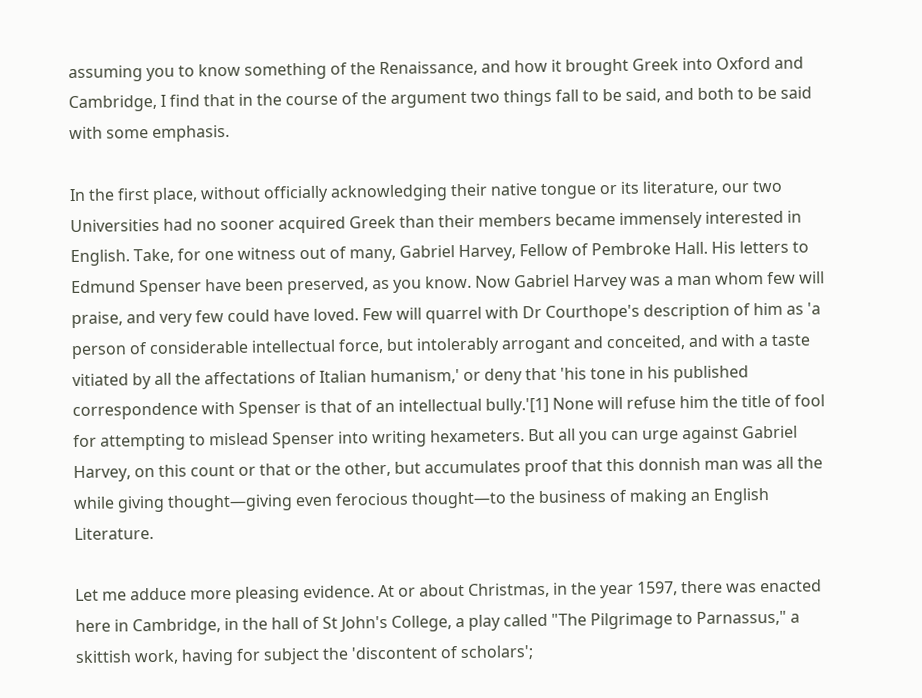assuming you to know something of the Renaissance, and how it brought Greek into Oxford and Cambridge, I find that in the course of the argument two things fall to be said, and both to be said with some emphasis.

In the first place, without officially acknowledging their native tongue or its literature, our two Universities had no sooner acquired Greek than their members became immensely interested in English. Take, for one witness out of many, Gabriel Harvey, Fellow of Pembroke Hall. His letters to Edmund Spenser have been preserved, as you know. Now Gabriel Harvey was a man whom few will praise, and very few could have loved. Few will quarrel with Dr Courthope's description of him as 'a person of considerable intellectual force, but intolerably arrogant and conceited, and with a taste vitiated by all the affectations of Italian humanism,' or deny that 'his tone in his published correspondence with Spenser is that of an intellectual bully.'[1] None will refuse him the title of fool for attempting to mislead Spenser into writing hexameters. But all you can urge against Gabriel Harvey, on this count or that or the other, but accumulates proof that this donnish man was all the while giving thought—giving even ferocious thought—to the business of making an English Literature.

Let me adduce more pleasing evidence. At or about Christmas, in the year 1597, there was enacted here in Cambridge, in the hall of St John's College, a play called "The Pilgrimage to Parnassus," a skittish work, having for subject the 'discontent of scholars';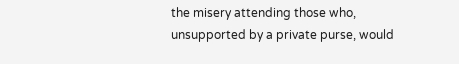the misery attending those who, unsupported by a private purse, would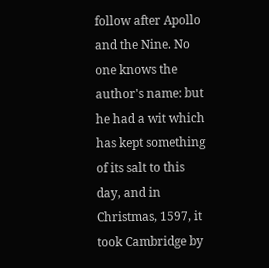follow after Apollo and the Nine. No one knows the author's name: but he had a wit which has kept something of its salt to this day, and in Christmas, 1597, it took Cambridge by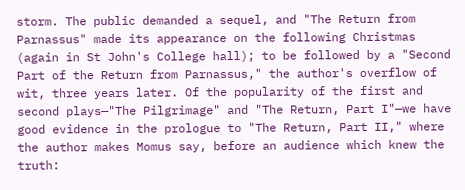storm. The public demanded a sequel, and "The Return from Parnassus" made its appearance on the following Christmas (again in St John's College hall); to be followed by a "Second Part of the Return from Parnassus," the author's overflow of wit, three years later. Of the popularity of the first and second plays—"The Pilgrimage" and "The Return, Part I"—we have good evidence in the prologue to "The Return, Part II," where the author makes Momus say, before an audience which knew the truth: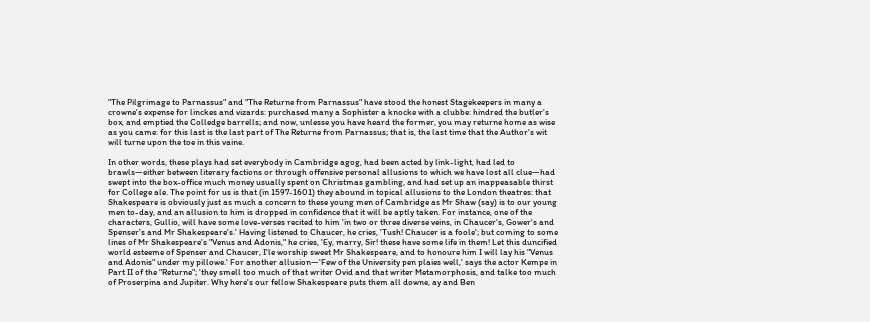"The Pilgrimage to Parnassus" and "The Returne from Parnassus" have stood the honest Stagekeepers in many a crowne's expense for linckes and vizards: purchased many a Sophister a knocke with a clubbe: hindred the butler's box, and emptied the Colledge barrells; and now, unlesse you have heard the former, you may returne home as wise as you came: for this last is the last part of The Returne from Parnassus; that is, the last time that the Author's wit will turne upon the toe in this vaine.

In other words, these plays had set everybody in Cambridge agog, had been acted by link-light, had led to brawls—either between literary factions or through offensive personal allusions to which we have lost all clue—had swept into the box-office much money usually spent on Christmas gambling, and had set up an inappeasable thirst for College ale. The point for us is that (in 1597-1601) they abound in topical allusions to the London theatres: that Shakespeare is obviously just as much a concern to these young men of Cambridge as Mr Shaw (say) is to our young men to-day, and an allusion to him is dropped in confidence that it will be aptly taken. For instance, one of the characters, Gullio, will have some love-verses recited to him 'in two or three diverse veins, in Chaucer's, Gower's and Spenser's and Mr Shakespeare's.' Having listened to Chaucer, he cries, 'Tush! Chaucer is a foole'; but coming to some lines of Mr Shakespeare's "Venus and Adonis," he cries, 'Ey, marry, Sir! these have some life in them! Let this duncified world esteeme of Spenser and Chaucer, I'le worship sweet Mr Shakespeare, and to honoure him I will lay his "Venus and Adonis" under my pillowe.' For another allusion—'Few of the University pen plaies well,' says the actor Kempe in Part II of the "Returne"; 'they smell too much of that writer Ovid and that writer Metamorphosis, and talke too much of Proserpina and Jupiter. Why here's our fellow Shakespeare puts them all downe, ay and Ben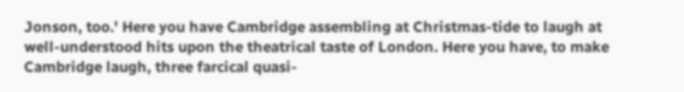Jonson, too.' Here you have Cambridge assembling at Christmas-tide to laugh at well-understood hits upon the theatrical taste of London. Here you have, to make Cambridge laugh, three farcical quasi-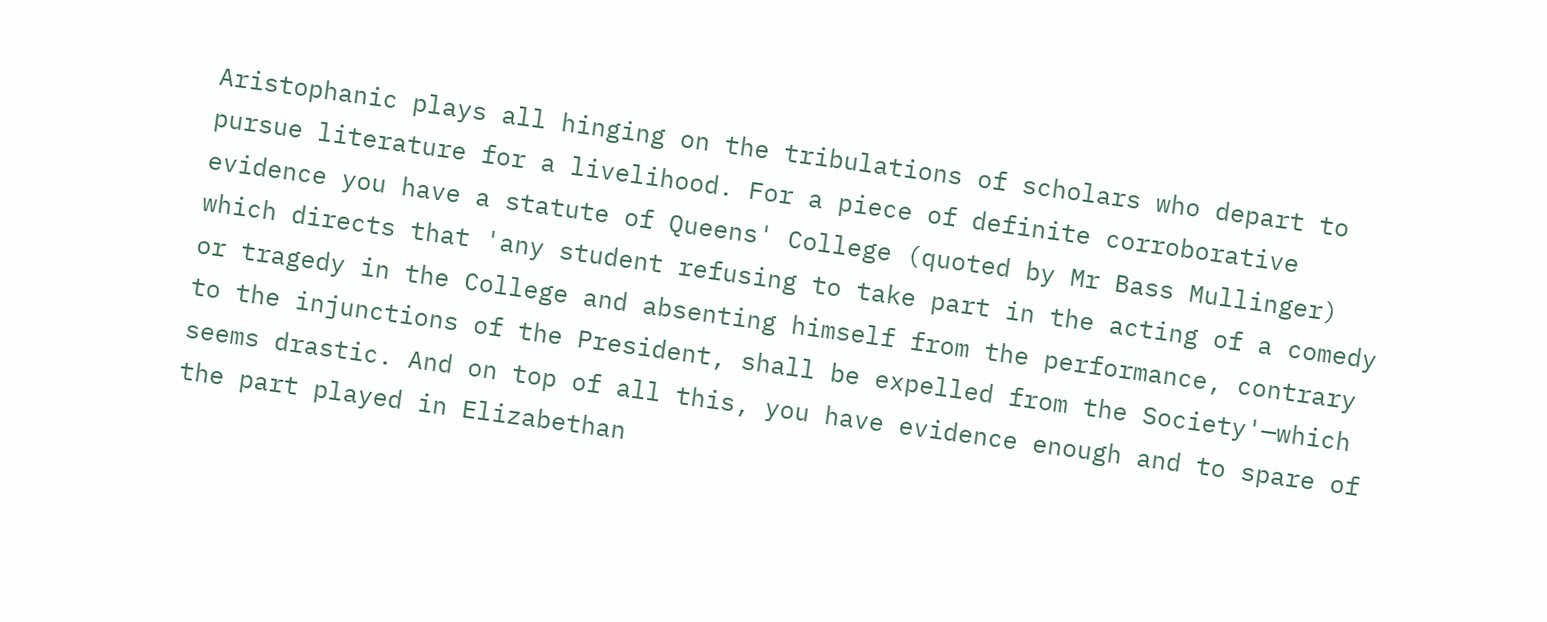Aristophanic plays all hinging on the tribulations of scholars who depart to pursue literature for a livelihood. For a piece of definite corroborative evidence you have a statute of Queens' College (quoted by Mr Bass Mullinger) which directs that 'any student refusing to take part in the acting of a comedy or tragedy in the College and absenting himself from the performance, contrary to the injunctions of the President, shall be expelled from the Society'—which seems drastic. And on top of all this, you have evidence enough and to spare of the part played in Elizabethan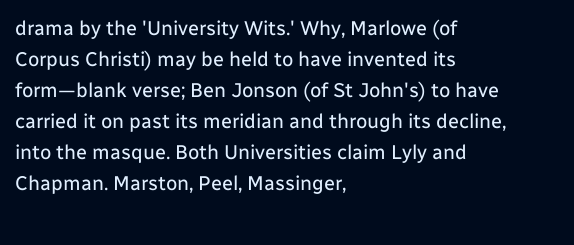drama by the 'University Wits.' Why, Marlowe (of Corpus Christi) may be held to have invented its form—blank verse; Ben Jonson (of St John's) to have carried it on past its meridian and through its decline, into the masque. Both Universities claim Lyly and Chapman. Marston, Peel, Massinger,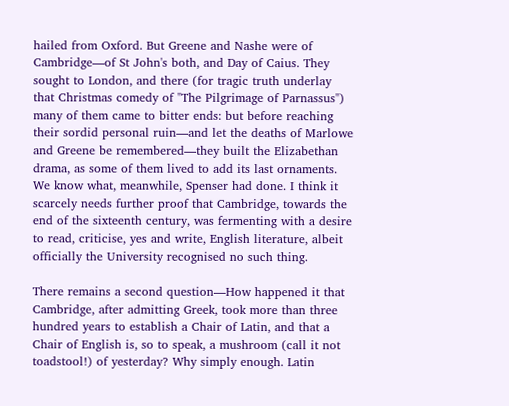hailed from Oxford. But Greene and Nashe were of Cambridge—of St John's both, and Day of Caius. They sought to London, and there (for tragic truth underlay that Christmas comedy of "The Pilgrimage of Parnassus") many of them came to bitter ends: but before reaching their sordid personal ruin—and let the deaths of Marlowe and Greene be remembered—they built the Elizabethan drama, as some of them lived to add its last ornaments. We know what, meanwhile, Spenser had done. I think it scarcely needs further proof that Cambridge, towards the end of the sixteenth century, was fermenting with a desire to read, criticise, yes and write, English literature, albeit officially the University recognised no such thing.

There remains a second question—How happened it that Cambridge, after admitting Greek, took more than three hundred years to establish a Chair of Latin, and that a Chair of English is, so to speak, a mushroom (call it not toadstool!) of yesterday? Why simply enough. Latin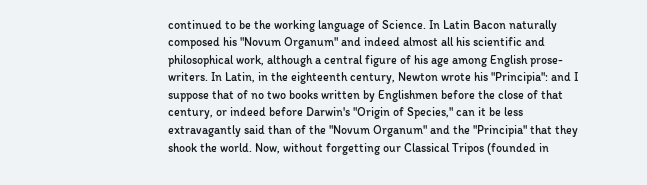continued to be the working language of Science. In Latin Bacon naturally composed his "Novum Organum" and indeed almost all his scientific and philosophical work, although a central figure of his age among English prose-writers. In Latin, in the eighteenth century, Newton wrote his "Principia": and I suppose that of no two books written by Englishmen before the close of that century, or indeed before Darwin's "Origin of Species," can it be less extravagantly said than of the "Novum Organum" and the "Principia" that they shook the world. Now, without forgetting our Classical Tripos (founded in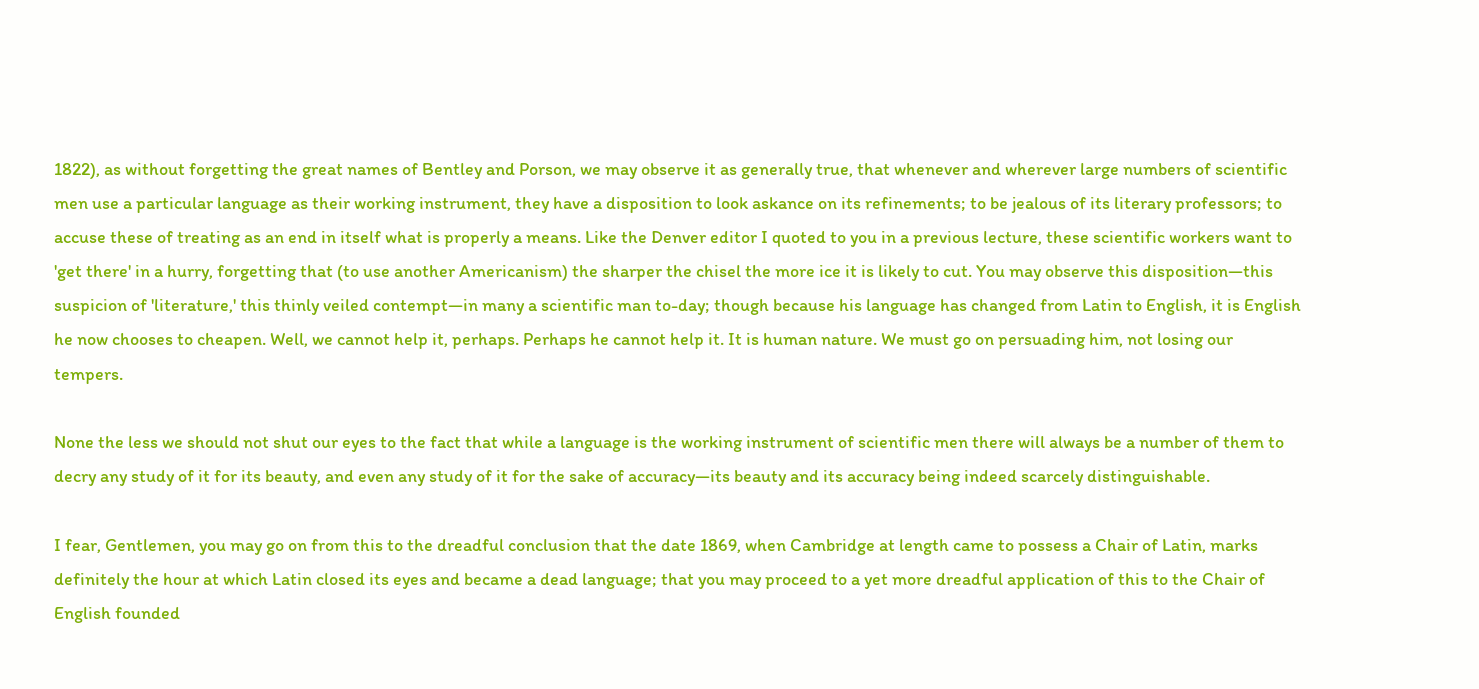1822), as without forgetting the great names of Bentley and Porson, we may observe it as generally true, that whenever and wherever large numbers of scientific men use a particular language as their working instrument, they have a disposition to look askance on its refinements; to be jealous of its literary professors; to accuse these of treating as an end in itself what is properly a means. Like the Denver editor I quoted to you in a previous lecture, these scientific workers want to 'get there' in a hurry, forgetting that (to use another Americanism) the sharper the chisel the more ice it is likely to cut. You may observe this disposition—this suspicion of 'literature,' this thinly veiled contempt—in many a scientific man to-day; though because his language has changed from Latin to English, it is English he now chooses to cheapen. Well, we cannot help it, perhaps. Perhaps he cannot help it. It is human nature. We must go on persuading him, not losing our tempers.

None the less we should not shut our eyes to the fact that while a language is the working instrument of scientific men there will always be a number of them to decry any study of it for its beauty, and even any study of it for the sake of accuracy—its beauty and its accuracy being indeed scarcely distinguishable.

I fear, Gentlemen, you may go on from this to the dreadful conclusion that the date 1869, when Cambridge at length came to possess a Chair of Latin, marks definitely the hour at which Latin closed its eyes and became a dead language; that you may proceed to a yet more dreadful application of this to the Chair of English founded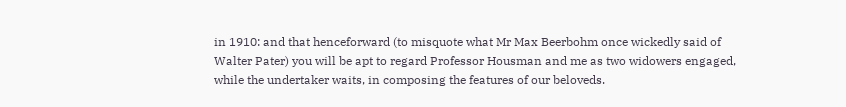in 1910: and that henceforward (to misquote what Mr Max Beerbohm once wickedly said of Walter Pater) you will be apt to regard Professor Housman and me as two widowers engaged, while the undertaker waits, in composing the features of our beloveds.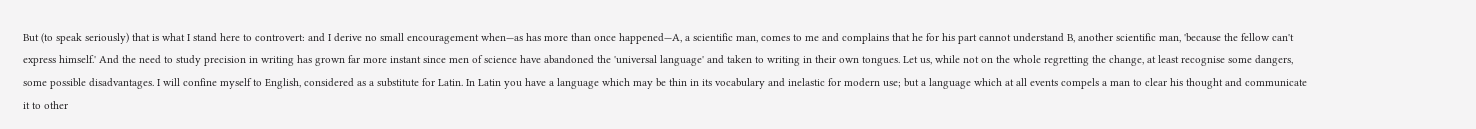But (to speak seriously) that is what I stand here to controvert: and I derive no small encouragement when—as has more than once happened—A, a scientific man, comes to me and complains that he for his part cannot understand B, another scientific man, 'because the fellow can't express himself.' And the need to study precision in writing has grown far more instant since men of science have abandoned the 'universal language' and taken to writing in their own tongues. Let us, while not on the whole regretting the change, at least recognise some dangers, some possible disadvantages. I will confine myself to English, considered as a substitute for Latin. In Latin you have a language which may be thin in its vocabulary and inelastic for modern use; but a language which at all events compels a man to clear his thought and communicate it to other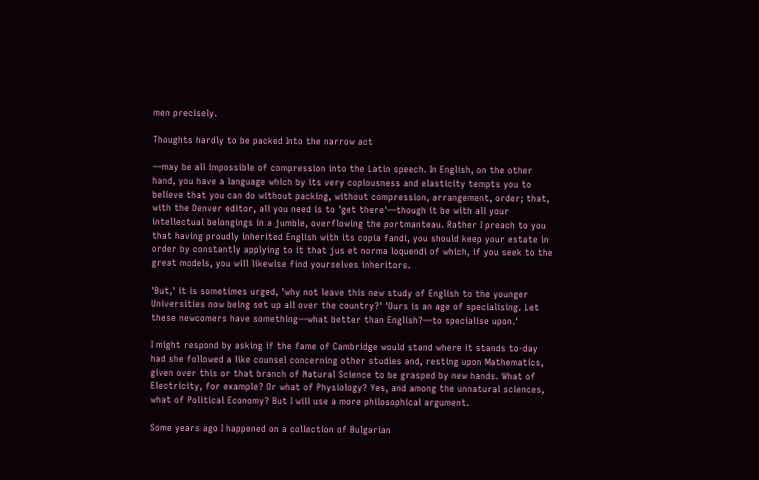men precisely.

Thoughts hardly to be packed Into the narrow act

—may be all impossible of compression into the Latin speech. In English, on the other hand, you have a language which by its very copiousness and elasticity tempts you to believe that you can do without packing, without compression, arrangement, order; that, with the Denver editor, all you need is to 'get there'—though it be with all your intellectual belongings in a jumble, overflowing the portmanteau. Rather I preach to you that having proudly inherited English with its copia fandi, you should keep your estate in order by constantly applying to it that jus et norma loquendi of which, if you seek to the great models, you will likewise find yourselves inheritors.

'But,' it is sometimes urged, 'why not leave this new study of English to the younger Universities now being set up all over the country?' 'Ours is an age of specialising. Let these newcomers have something—what better than English?—to specialise upon.'

I might respond by asking if the fame of Cambridge would stand where it stands to-day had she followed a like counsel concerning other studies and, resting upon Mathematics, given over this or that branch of Natural Science to be grasped by new hands. What of Electricity, for example? Or what of Physiology? Yes, and among the unnatural sciences, what of Political Economy? But I will use a more philosophical argument.

Some years ago I happened on a collection of Bulgarian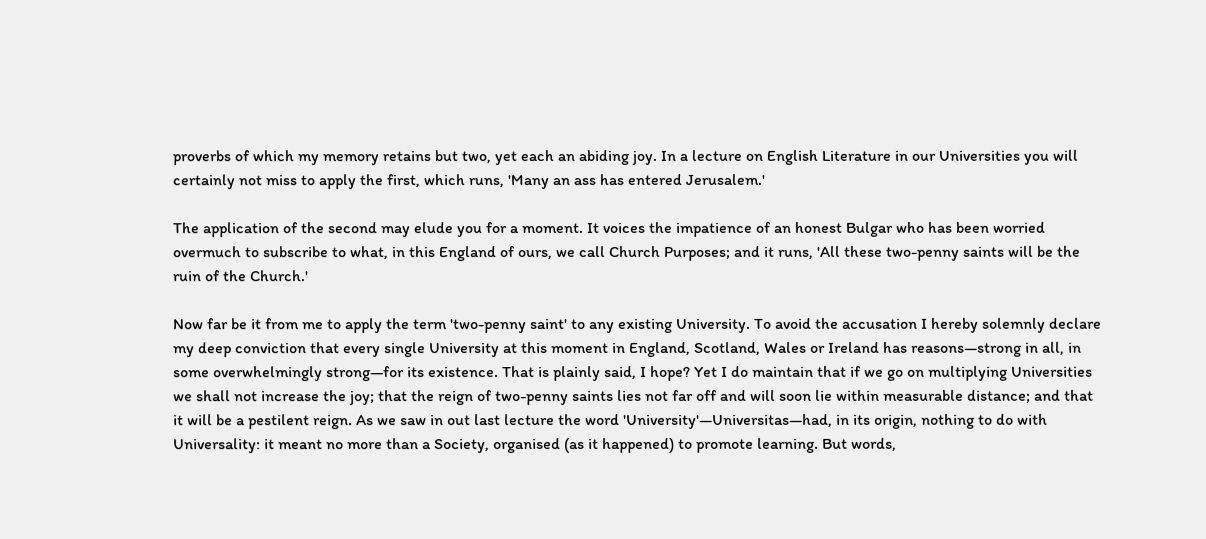proverbs of which my memory retains but two, yet each an abiding joy. In a lecture on English Literature in our Universities you will certainly not miss to apply the first, which runs, 'Many an ass has entered Jerusalem.'

The application of the second may elude you for a moment. It voices the impatience of an honest Bulgar who has been worried overmuch to subscribe to what, in this England of ours, we call Church Purposes; and it runs, 'All these two-penny saints will be the ruin of the Church.'

Now far be it from me to apply the term 'two-penny saint' to any existing University. To avoid the accusation I hereby solemnly declare my deep conviction that every single University at this moment in England, Scotland, Wales or Ireland has reasons—strong in all, in some overwhelmingly strong—for its existence. That is plainly said, I hope? Yet I do maintain that if we go on multiplying Universities we shall not increase the joy; that the reign of two-penny saints lies not far off and will soon lie within measurable distance; and that it will be a pestilent reign. As we saw in out last lecture the word 'University'—Universitas—had, in its origin, nothing to do with Universality: it meant no more than a Society, organised (as it happened) to promote learning. But words,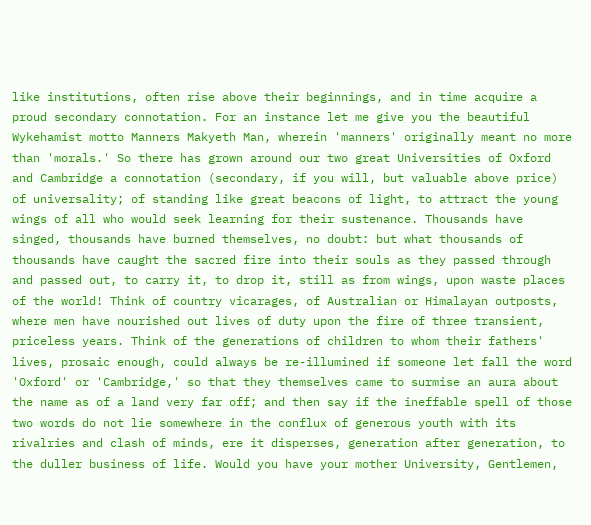like institutions, often rise above their beginnings, and in time acquire a proud secondary connotation. For an instance let me give you the beautiful Wykehamist motto Manners Makyeth Man, wherein 'manners' originally meant no more than 'morals.' So there has grown around our two great Universities of Oxford and Cambridge a connotation (secondary, if you will, but valuable above price) of universality; of standing like great beacons of light, to attract the young wings of all who would seek learning for their sustenance. Thousands have singed, thousands have burned themselves, no doubt: but what thousands of thousands have caught the sacred fire into their souls as they passed through and passed out, to carry it, to drop it, still as from wings, upon waste places of the world! Think of country vicarages, of Australian or Himalayan outposts, where men have nourished out lives of duty upon the fire of three transient, priceless years. Think of the generations of children to whom their fathers' lives, prosaic enough, could always be re-illumined if someone let fall the word 'Oxford' or 'Cambridge,' so that they themselves came to surmise an aura about the name as of a land very far off; and then say if the ineffable spell of those two words do not lie somewhere in the conflux of generous youth with its rivalries and clash of minds, ere it disperses, generation after generation, to the duller business of life. Would you have your mother University, Gentlemen,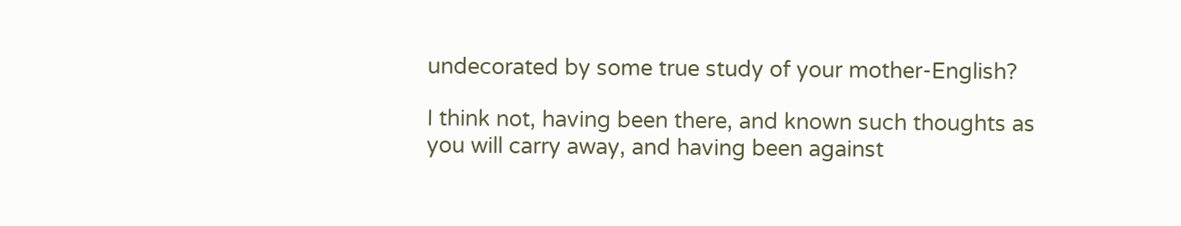undecorated by some true study of your mother-English?

I think not, having been there, and known such thoughts as you will carry away, and having been against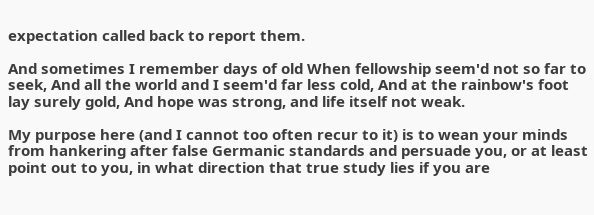expectation called back to report them.

And sometimes I remember days of old When fellowship seem'd not so far to seek, And all the world and I seem'd far less cold, And at the rainbow's foot lay surely gold, And hope was strong, and life itself not weak.

My purpose here (and I cannot too often recur to it) is to wean your minds from hankering after false Germanic standards and persuade you, or at least point out to you, in what direction that true study lies if you are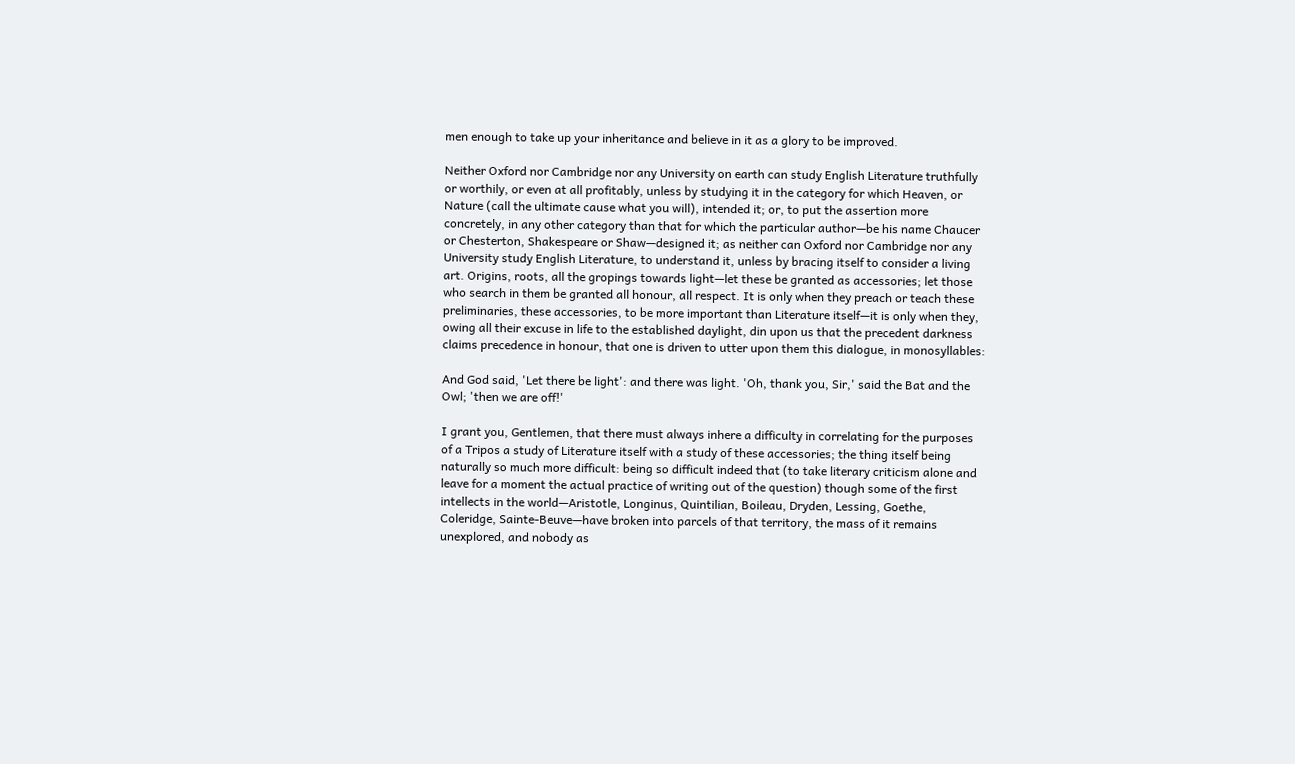men enough to take up your inheritance and believe in it as a glory to be improved.

Neither Oxford nor Cambridge nor any University on earth can study English Literature truthfully or worthily, or even at all profitably, unless by studying it in the category for which Heaven, or Nature (call the ultimate cause what you will), intended it; or, to put the assertion more concretely, in any other category than that for which the particular author—be his name Chaucer or Chesterton, Shakespeare or Shaw—designed it; as neither can Oxford nor Cambridge nor any University study English Literature, to understand it, unless by bracing itself to consider a living art. Origins, roots, all the gropings towards light—let these be granted as accessories; let those who search in them be granted all honour, all respect. It is only when they preach or teach these preliminaries, these accessories, to be more important than Literature itself—it is only when they, owing all their excuse in life to the established daylight, din upon us that the precedent darkness claims precedence in honour, that one is driven to utter upon them this dialogue, in monosyllables:

And God said, 'Let there be light': and there was light. 'Oh, thank you, Sir,' said the Bat and the Owl; 'then we are off!'

I grant you, Gentlemen, that there must always inhere a difficulty in correlating for the purposes of a Tripos a study of Literature itself with a study of these accessories; the thing itself being naturally so much more difficult: being so difficult indeed that (to take literary criticism alone and leave for a moment the actual practice of writing out of the question) though some of the first intellects in the world—Aristotle, Longinus, Quintilian, Boileau, Dryden, Lessing, Goethe, Coleridge, Sainte-Beuve—have broken into parcels of that territory, the mass of it remains unexplored, and nobody as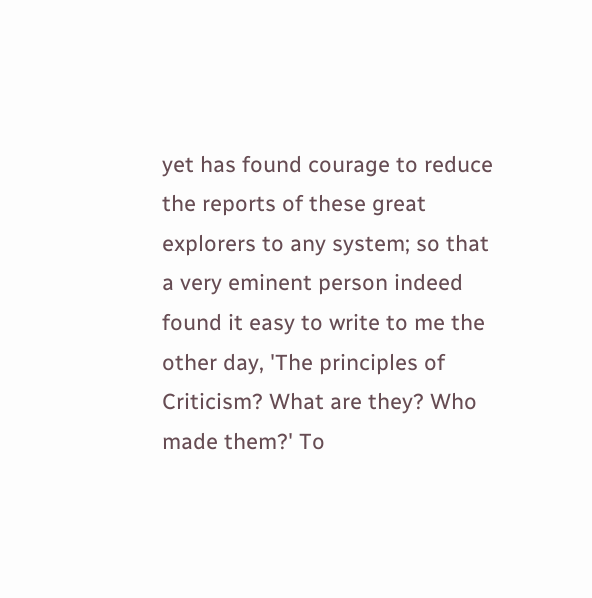yet has found courage to reduce the reports of these great explorers to any system; so that a very eminent person indeed found it easy to write to me the other day, 'The principles of Criticism? What are they? Who made them?' To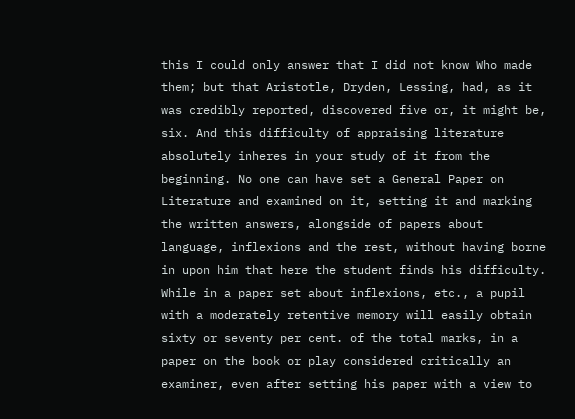this I could only answer that I did not know Who made them; but that Aristotle, Dryden, Lessing, had, as it was credibly reported, discovered five or, it might be, six. And this difficulty of appraising literature absolutely inheres in your study of it from the beginning. No one can have set a General Paper on Literature and examined on it, setting it and marking the written answers, alongside of papers about language, inflexions and the rest, without having borne in upon him that here the student finds his difficulty. While in a paper set about inflexions, etc., a pupil with a moderately retentive memory will easily obtain sixty or seventy per cent. of the total marks, in a paper on the book or play considered critically an examiner, even after setting his paper with a view to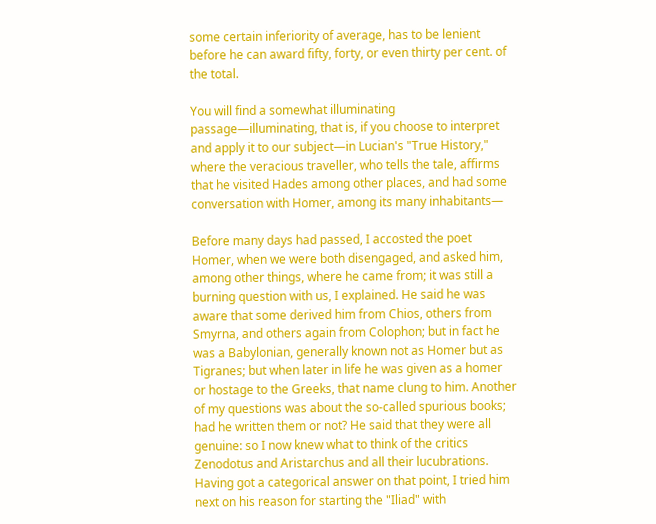some certain inferiority of average, has to be lenient before he can award fifty, forty, or even thirty per cent. of the total.

You will find a somewhat illuminating passage—illuminating, that is, if you choose to interpret and apply it to our subject—in Lucian's "True History," where the veracious traveller, who tells the tale, affirms that he visited Hades among other places, and had some conversation with Homer, among its many inhabitants—

Before many days had passed, I accosted the poet Homer, when we were both disengaged, and asked him, among other things, where he came from; it was still a burning question with us, I explained. He said he was aware that some derived him from Chios, others from Smyrna, and others again from Colophon; but in fact he was a Babylonian, generally known not as Homer but as Tigranes; but when later in life he was given as a homer or hostage to the Greeks, that name clung to him. Another of my questions was about the so-called spurious books; had he written them or not? He said that they were all genuine: so I now knew what to think of the critics Zenodotus and Aristarchus and all their lucubrations. Having got a categorical answer on that point, I tried him next on his reason for starting the "Iliad" with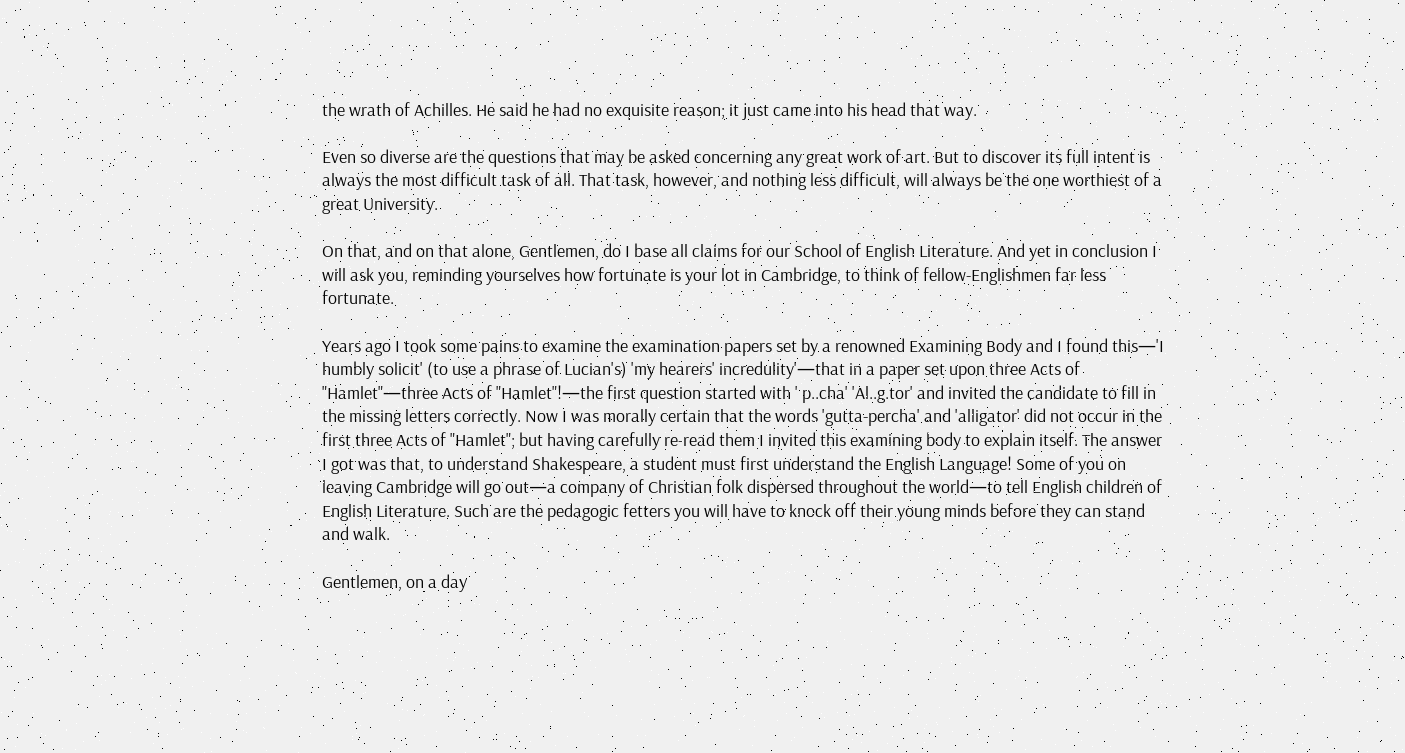the wrath of Achilles. He said he had no exquisite reason; it just came into his head that way.

Even so diverse are the questions that may be asked concerning any great work of art. But to discover its full intent is always the most difficult task of all. That task, however, and nothing less difficult, will always be the one worthiest of a great University.

On that, and on that alone, Gentlemen, do I base all claims for our School of English Literature. And yet in conclusion I will ask you, reminding yourselves how fortunate is your lot in Cambridge, to think of fellow-Englishmen far less fortunate.

Years ago I took some pains to examine the examination papers set by a renowned Examining Body and I found this—'I humbly solicit' (to use a phrase of Lucian's) 'my hearers' incredulity'—that in a paper set upon three Acts of "Hamlet"—three Acts of "Hamlet"!—the first question started with ' p..cha' 'Al..g.tor' and invited the candidate to fill in the missing letters correctly. Now I was morally certain that the words 'gutta-percha' and 'alligator' did not occur in the first three Acts of "Hamlet"; but having carefully re-read them I invited this examining body to explain itself. The answer I got was that, to understand Shakespeare, a student must first understand the English Language! Some of you on leaving Cambridge will go out—a company of Christian folk dispersed throughout the world—to tell English children of English Literature. Such are the pedagogic fetters you will have to knock off their young minds before they can stand and walk.

Gentlemen, on a day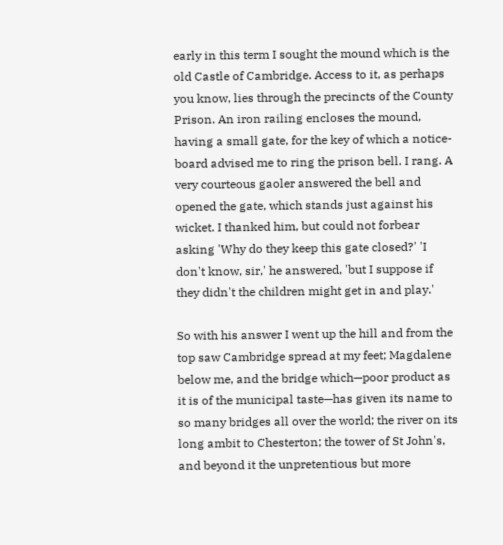early in this term I sought the mound which is the old Castle of Cambridge. Access to it, as perhaps you know, lies through the precincts of the County Prison. An iron railing encloses the mound, having a small gate, for the key of which a notice-board advised me to ring the prison bell. I rang. A very courteous gaoler answered the bell and opened the gate, which stands just against his wicket. I thanked him, but could not forbear asking 'Why do they keep this gate closed?' 'I don't know, sir,' he answered, 'but I suppose if they didn't the children might get in and play.'

So with his answer I went up the hill and from the top saw Cambridge spread at my feet; Magdalene below me, and the bridge which—poor product as it is of the municipal taste—has given its name to so many bridges all over the world; the river on its long ambit to Chesterton; the tower of St John's, and beyond it the unpretentious but more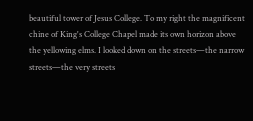beautiful tower of Jesus College. To my right the magnificent chine of King's College Chapel made its own horizon above the yellowing elms. I looked down on the streets—the narrow streets—the very streets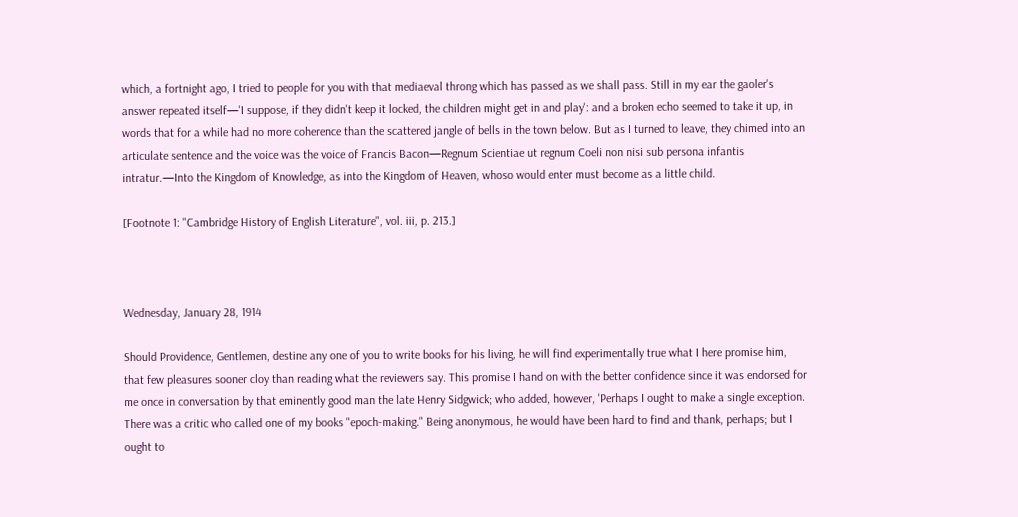which, a fortnight ago, I tried to people for you with that mediaeval throng which has passed as we shall pass. Still in my ear the gaoler's answer repeated itself—'I suppose, if they didn't keep it locked, the children might get in and play': and a broken echo seemed to take it up, in words that for a while had no more coherence than the scattered jangle of bells in the town below. But as I turned to leave, they chimed into an articulate sentence and the voice was the voice of Francis Bacon—Regnum Scientiae ut regnum Coeli non nisi sub persona infantis intratur.—Into the Kingdom of Knowledge, as into the Kingdom of Heaven, whoso would enter must become as a little child.

[Footnote 1: "Cambridge History of English Literature", vol. iii, p. 213.]



Wednesday, January 28, 1914

Should Providence, Gentlemen, destine any one of you to write books for his living, he will find experimentally true what I here promise him, that few pleasures sooner cloy than reading what the reviewers say. This promise I hand on with the better confidence since it was endorsed for me once in conversation by that eminently good man the late Henry Sidgwick; who added, however, 'Perhaps I ought to make a single exception. There was a critic who called one of my books "epoch-making." Being anonymous, he would have been hard to find and thank, perhaps; but I ought to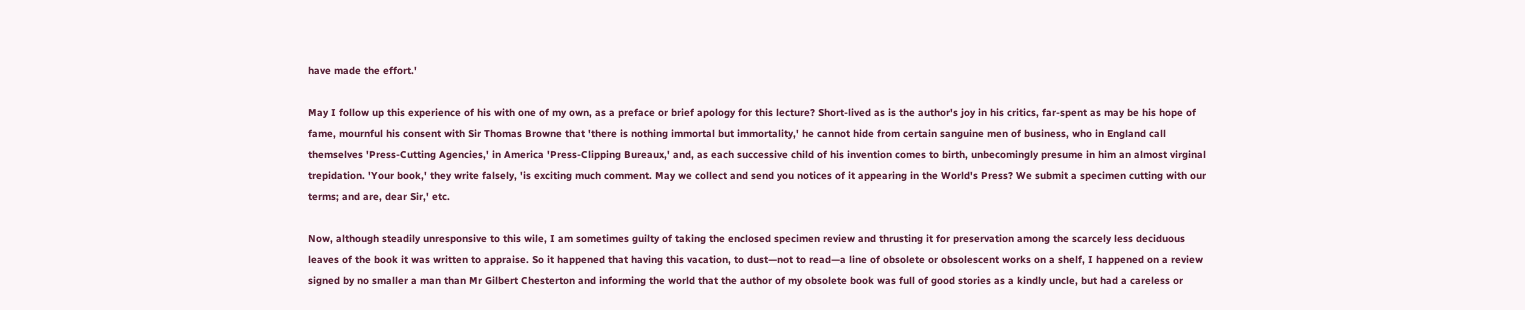have made the effort.'

May I follow up this experience of his with one of my own, as a preface or brief apology for this lecture? Short-lived as is the author's joy in his critics, far-spent as may be his hope of fame, mournful his consent with Sir Thomas Browne that 'there is nothing immortal but immortality,' he cannot hide from certain sanguine men of business, who in England call themselves 'Press-Cutting Agencies,' in America 'Press-Clipping Bureaux,' and, as each successive child of his invention comes to birth, unbecomingly presume in him an almost virginal trepidation. 'Your book,' they write falsely, 'is exciting much comment. May we collect and send you notices of it appearing in the World's Press? We submit a specimen cutting with our terms; and are, dear Sir,' etc.

Now, although steadily unresponsive to this wile, I am sometimes guilty of taking the enclosed specimen review and thrusting it for preservation among the scarcely less deciduous leaves of the book it was written to appraise. So it happened that having this vacation, to dust—not to read—a line of obsolete or obsolescent works on a shelf, I happened on a review signed by no smaller a man than Mr Gilbert Chesterton and informing the world that the author of my obsolete book was full of good stories as a kindly uncle, but had a careless or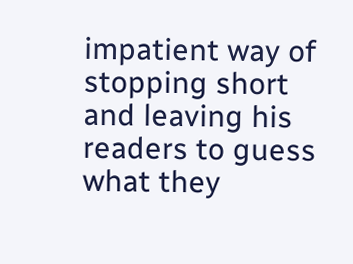impatient way of stopping short and leaving his readers to guess what they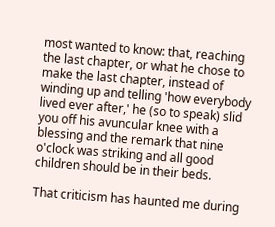most wanted to know: that, reaching the last chapter, or what he chose to make the last chapter, instead of winding up and telling 'how everybody lived ever after,' he (so to speak) slid you off his avuncular knee with a blessing and the remark that nine o'clock was striking and all good children should be in their beds.

That criticism has haunted me during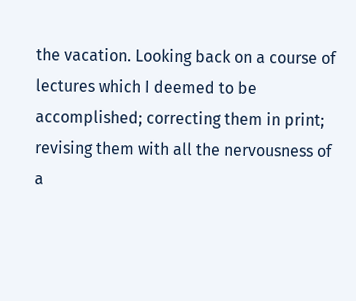the vacation. Looking back on a course of lectures which I deemed to be accomplished; correcting them in print; revising them with all the nervousness of a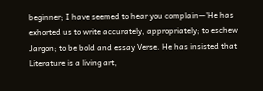beginner; I have seemed to hear you complain—'He has exhorted us to write accurately, appropriately; to eschew Jargon; to be bold and essay Verse. He has insisted that Literature is a living art,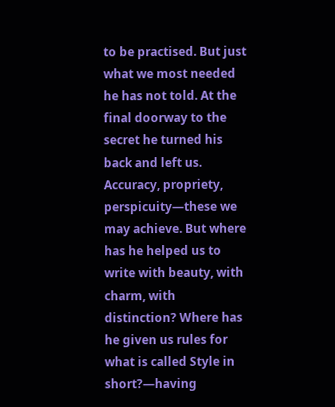to be practised. But just what we most needed he has not told. At the final doorway to the secret he turned his back and left us. Accuracy, propriety, perspicuity—these we may achieve. But where has he helped us to write with beauty, with charm, with distinction? Where has he given us rules for what is called Style in short?—having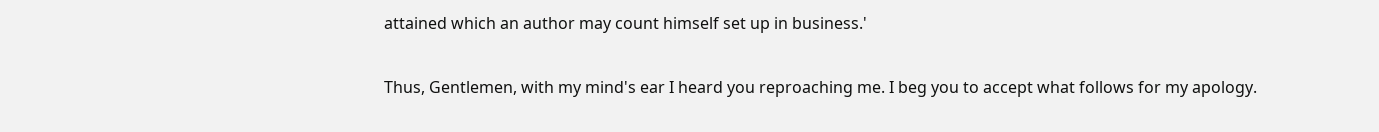attained which an author may count himself set up in business.'

Thus, Gentlemen, with my mind's ear I heard you reproaching me. I beg you to accept what follows for my apology.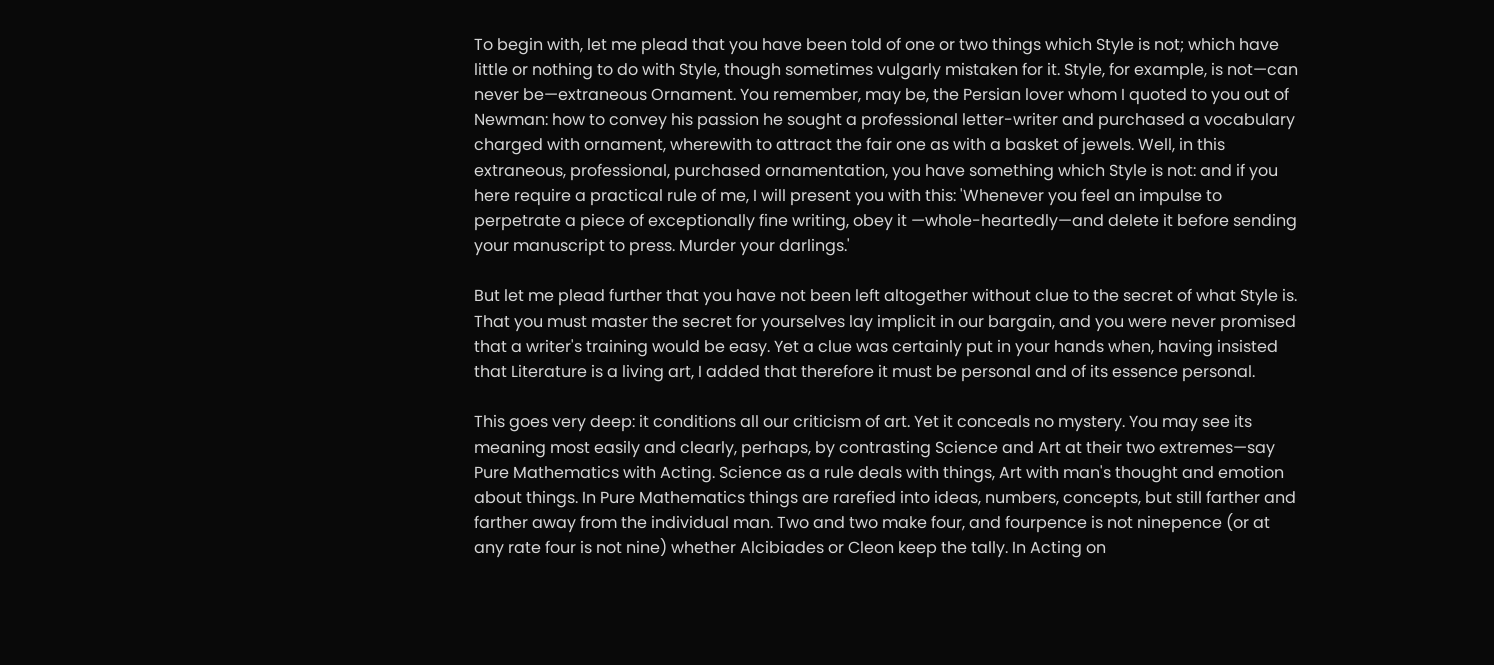To begin with, let me plead that you have been told of one or two things which Style is not; which have little or nothing to do with Style, though sometimes vulgarly mistaken for it. Style, for example, is not—can never be—extraneous Ornament. You remember, may be, the Persian lover whom I quoted to you out of Newman: how to convey his passion he sought a professional letter-writer and purchased a vocabulary charged with ornament, wherewith to attract the fair one as with a basket of jewels. Well, in this extraneous, professional, purchased ornamentation, you have something which Style is not: and if you here require a practical rule of me, I will present you with this: 'Whenever you feel an impulse to perpetrate a piece of exceptionally fine writing, obey it —whole-heartedly—and delete it before sending your manuscript to press. Murder your darlings.'

But let me plead further that you have not been left altogether without clue to the secret of what Style is. That you must master the secret for yourselves lay implicit in our bargain, and you were never promised that a writer's training would be easy. Yet a clue was certainly put in your hands when, having insisted that Literature is a living art, I added that therefore it must be personal and of its essence personal.

This goes very deep: it conditions all our criticism of art. Yet it conceals no mystery. You may see its meaning most easily and clearly, perhaps, by contrasting Science and Art at their two extremes—say Pure Mathematics with Acting. Science as a rule deals with things, Art with man's thought and emotion about things. In Pure Mathematics things are rarefied into ideas, numbers, concepts, but still farther and farther away from the individual man. Two and two make four, and fourpence is not ninepence (or at any rate four is not nine) whether Alcibiades or Cleon keep the tally. In Acting on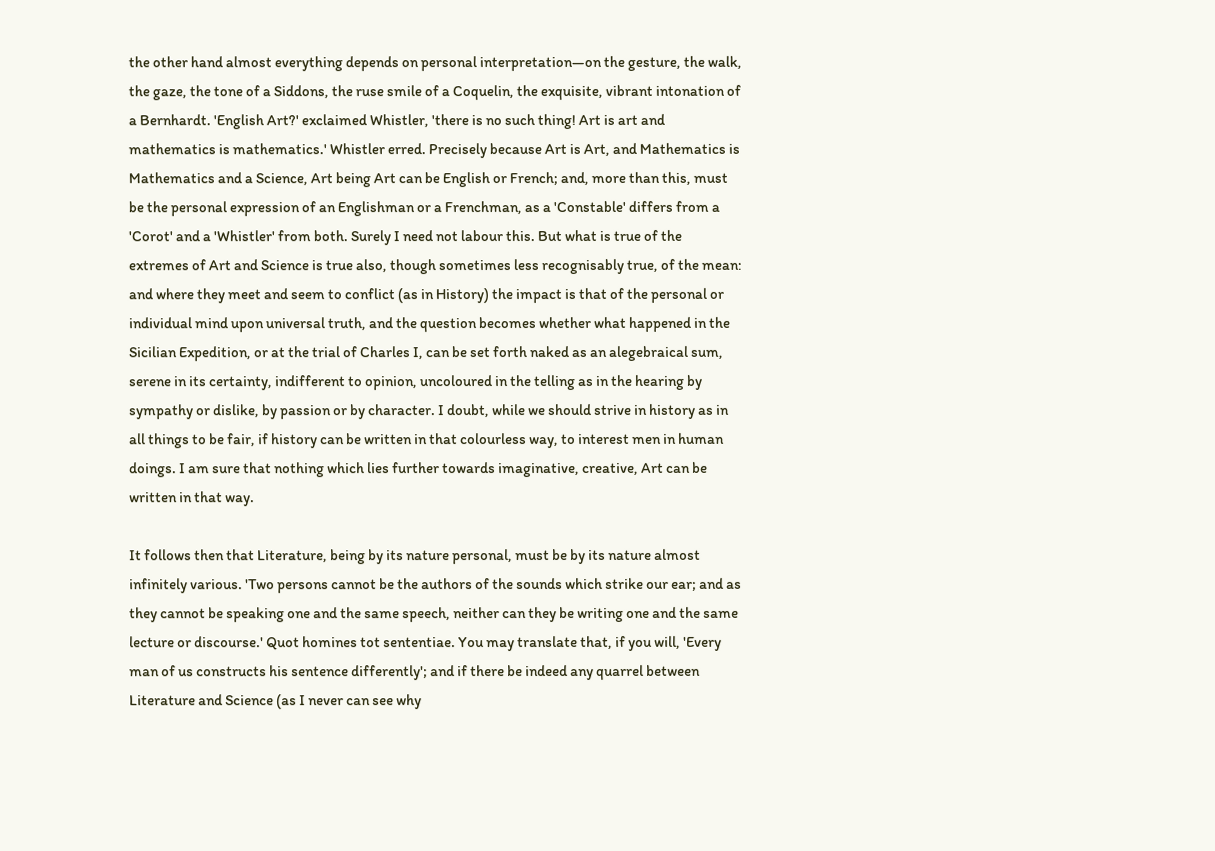the other hand almost everything depends on personal interpretation—on the gesture, the walk, the gaze, the tone of a Siddons, the ruse smile of a Coquelin, the exquisite, vibrant intonation of a Bernhardt. 'English Art?' exclaimed Whistler, 'there is no such thing! Art is art and mathematics is mathematics.' Whistler erred. Precisely because Art is Art, and Mathematics is Mathematics and a Science, Art being Art can be English or French; and, more than this, must be the personal expression of an Englishman or a Frenchman, as a 'Constable' differs from a 'Corot' and a 'Whistler' from both. Surely I need not labour this. But what is true of the extremes of Art and Science is true also, though sometimes less recognisably true, of the mean: and where they meet and seem to conflict (as in History) the impact is that of the personal or individual mind upon universal truth, and the question becomes whether what happened in the Sicilian Expedition, or at the trial of Charles I, can be set forth naked as an alegebraical sum, serene in its certainty, indifferent to opinion, uncoloured in the telling as in the hearing by sympathy or dislike, by passion or by character. I doubt, while we should strive in history as in all things to be fair, if history can be written in that colourless way, to interest men in human doings. I am sure that nothing which lies further towards imaginative, creative, Art can be written in that way.

It follows then that Literature, being by its nature personal, must be by its nature almost infinitely various. 'Two persons cannot be the authors of the sounds which strike our ear; and as they cannot be speaking one and the same speech, neither can they be writing one and the same lecture or discourse.' Quot homines tot sententiae. You may translate that, if you will, 'Every man of us constructs his sentence differently'; and if there be indeed any quarrel between Literature and Science (as I never can see why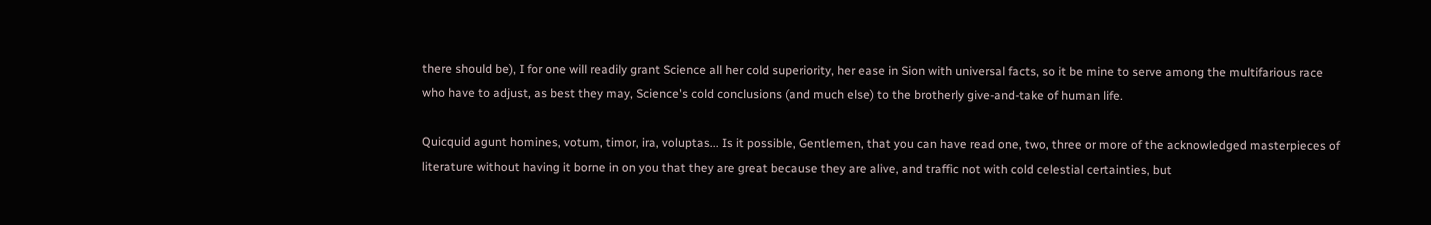there should be), I for one will readily grant Science all her cold superiority, her ease in Sion with universal facts, so it be mine to serve among the multifarious race who have to adjust, as best they may, Science's cold conclusions (and much else) to the brotherly give-and-take of human life.

Quicquid agunt homines, votum, timor, ira, voluptas... Is it possible, Gentlemen, that you can have read one, two, three or more of the acknowledged masterpieces of literature without having it borne in on you that they are great because they are alive, and traffic not with cold celestial certainties, but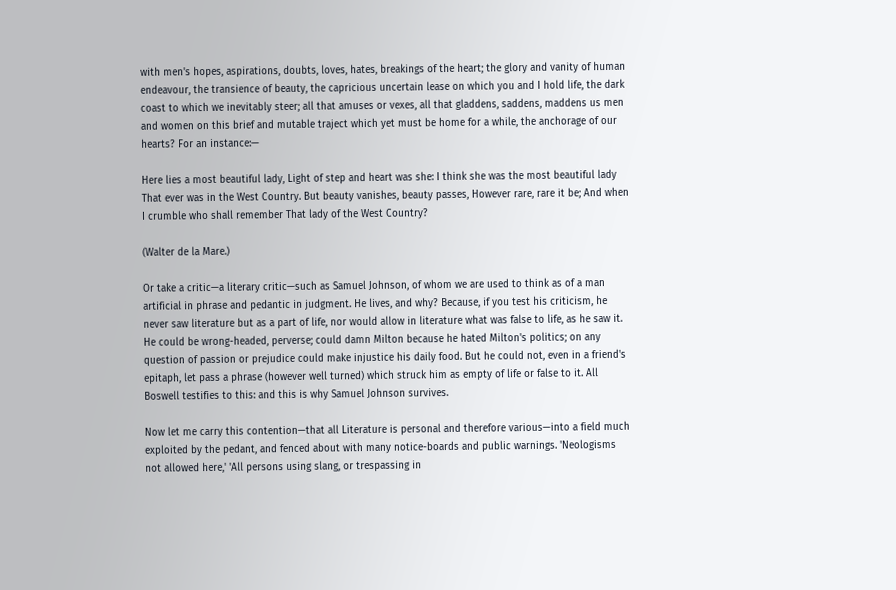with men's hopes, aspirations, doubts, loves, hates, breakings of the heart; the glory and vanity of human endeavour, the transience of beauty, the capricious uncertain lease on which you and I hold life, the dark coast to which we inevitably steer; all that amuses or vexes, all that gladdens, saddens, maddens us men and women on this brief and mutable traject which yet must be home for a while, the anchorage of our hearts? For an instance:—

Here lies a most beautiful lady, Light of step and heart was she: I think she was the most beautiful lady That ever was in the West Country. But beauty vanishes, beauty passes, However rare, rare it be; And when I crumble who shall remember That lady of the West Country?

(Walter de la Mare.)

Or take a critic—a literary critic—such as Samuel Johnson, of whom we are used to think as of a man artificial in phrase and pedantic in judgment. He lives, and why? Because, if you test his criticism, he never saw literature but as a part of life, nor would allow in literature what was false to life, as he saw it. He could be wrong-headed, perverse; could damn Milton because he hated Milton's politics; on any question of passion or prejudice could make injustice his daily food. But he could not, even in a friend's epitaph, let pass a phrase (however well turned) which struck him as empty of life or false to it. All Boswell testifies to this: and this is why Samuel Johnson survives.

Now let me carry this contention—that all Literature is personal and therefore various—into a field much exploited by the pedant, and fenced about with many notice-boards and public warnings. 'Neologisms not allowed here,' 'All persons using slang, or trespassing in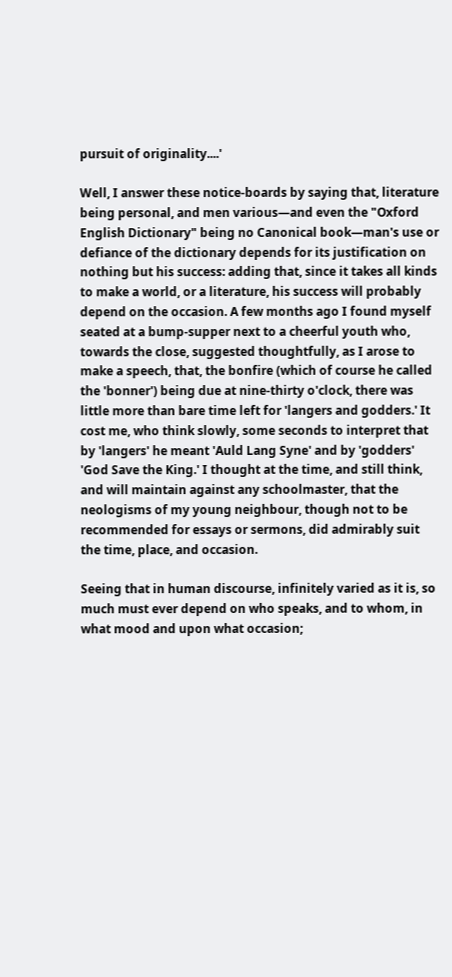pursuit of originality....'

Well, I answer these notice-boards by saying that, literature being personal, and men various—and even the "Oxford English Dictionary" being no Canonical book—man's use or defiance of the dictionary depends for its justification on nothing but his success: adding that, since it takes all kinds to make a world, or a literature, his success will probably depend on the occasion. A few months ago I found myself seated at a bump-supper next to a cheerful youth who, towards the close, suggested thoughtfully, as I arose to make a speech, that, the bonfire (which of course he called the 'bonner') being due at nine-thirty o'clock, there was little more than bare time left for 'langers and godders.' It cost me, who think slowly, some seconds to interpret that by 'langers' he meant 'Auld Lang Syne' and by 'godders' 'God Save the King.' I thought at the time, and still think, and will maintain against any schoolmaster, that the neologisms of my young neighbour, though not to be recommended for essays or sermons, did admirably suit the time, place, and occasion.

Seeing that in human discourse, infinitely varied as it is, so much must ever depend on who speaks, and to whom, in what mood and upon what occasion;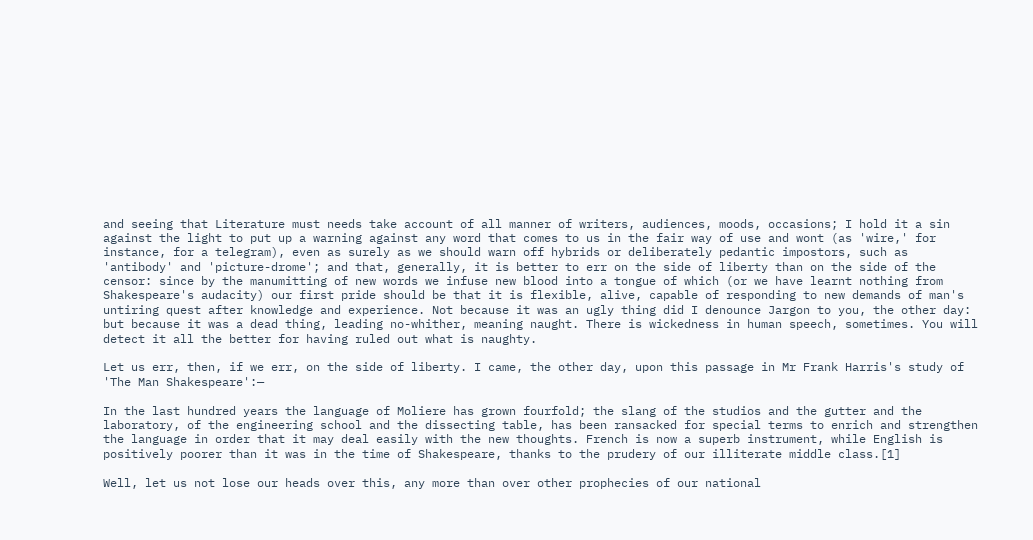and seeing that Literature must needs take account of all manner of writers, audiences, moods, occasions; I hold it a sin against the light to put up a warning against any word that comes to us in the fair way of use and wont (as 'wire,' for instance, for a telegram), even as surely as we should warn off hybrids or deliberately pedantic impostors, such as 'antibody' and 'picture-drome'; and that, generally, it is better to err on the side of liberty than on the side of the censor: since by the manumitting of new words we infuse new blood into a tongue of which (or we have learnt nothing from Shakespeare's audacity) our first pride should be that it is flexible, alive, capable of responding to new demands of man's untiring quest after knowledge and experience. Not because it was an ugly thing did I denounce Jargon to you, the other day: but because it was a dead thing, leading no-whither, meaning naught. There is wickedness in human speech, sometimes. You will detect it all the better for having ruled out what is naughty.

Let us err, then, if we err, on the side of liberty. I came, the other day, upon this passage in Mr Frank Harris's study of 'The Man Shakespeare':—

In the last hundred years the language of Moliere has grown fourfold; the slang of the studios and the gutter and the laboratory, of the engineering school and the dissecting table, has been ransacked for special terms to enrich and strengthen the language in order that it may deal easily with the new thoughts. French is now a superb instrument, while English is positively poorer than it was in the time of Shakespeare, thanks to the prudery of our illiterate middle class.[1]

Well, let us not lose our heads over this, any more than over other prophecies of our national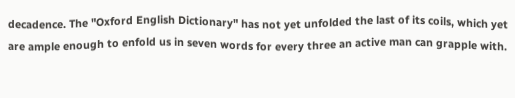decadence. The "Oxford English Dictionary" has not yet unfolded the last of its coils, which yet are ample enough to enfold us in seven words for every three an active man can grapple with.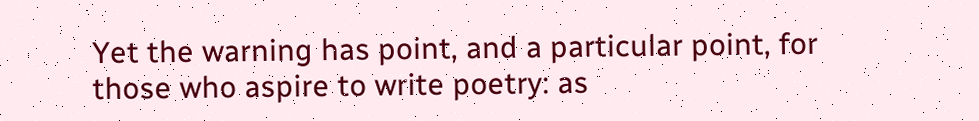Yet the warning has point, and a particular point, for those who aspire to write poetry: as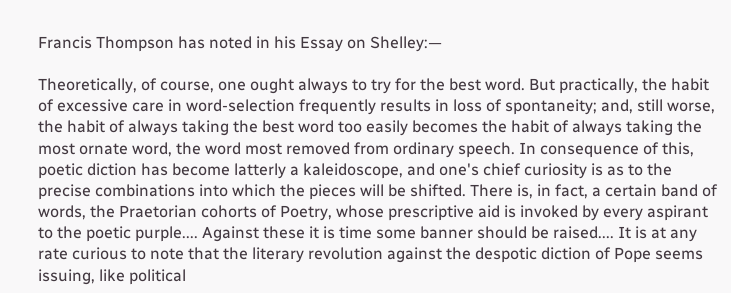Francis Thompson has noted in his Essay on Shelley:—

Theoretically, of course, one ought always to try for the best word. But practically, the habit of excessive care in word-selection frequently results in loss of spontaneity; and, still worse, the habit of always taking the best word too easily becomes the habit of always taking the most ornate word, the word most removed from ordinary speech. In consequence of this, poetic diction has become latterly a kaleidoscope, and one's chief curiosity is as to the precise combinations into which the pieces will be shifted. There is, in fact, a certain band of words, the Praetorian cohorts of Poetry, whose prescriptive aid is invoked by every aspirant to the poetic purple.... Against these it is time some banner should be raised.... It is at any rate curious to note that the literary revolution against the despotic diction of Pope seems issuing, like political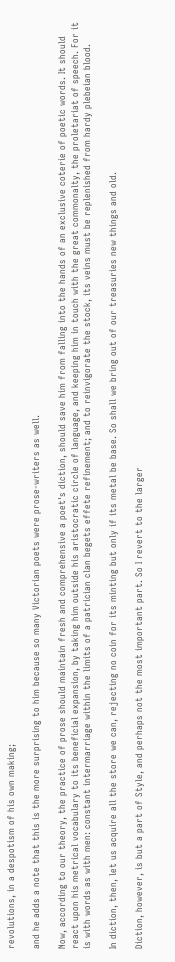revolutions, in a despotism of his own making;

and he adds a note that this is the more surprising to him because so many Victorian poets were prose-writers as well.

Now, according to our theory, the practice of prose should maintain fresh and comprehensive a poet's diction, should save him from falling into the hands of an exclusive coterie of poetic words. It should react upon his metrical vocabulary to its beneficial expansion, by taking him outside his aristocratic circle of language, and keeping him in touch with the great commonalty, the proletariat of speech. For it is with words as with men: constant intermarriage within the limits of a patrician clan begets effete refinement; and to reinvigorate the stock, its veins must be replenished from hardy plebeian blood.

In diction, then, let us acquire all the store we can, rejecting no coin for its minting but only if its metal be base. So shall we bring out of our treasuries new things and old.

Diction, however, is but a part of Style, and perhaps not the most important part. So I revert to the larger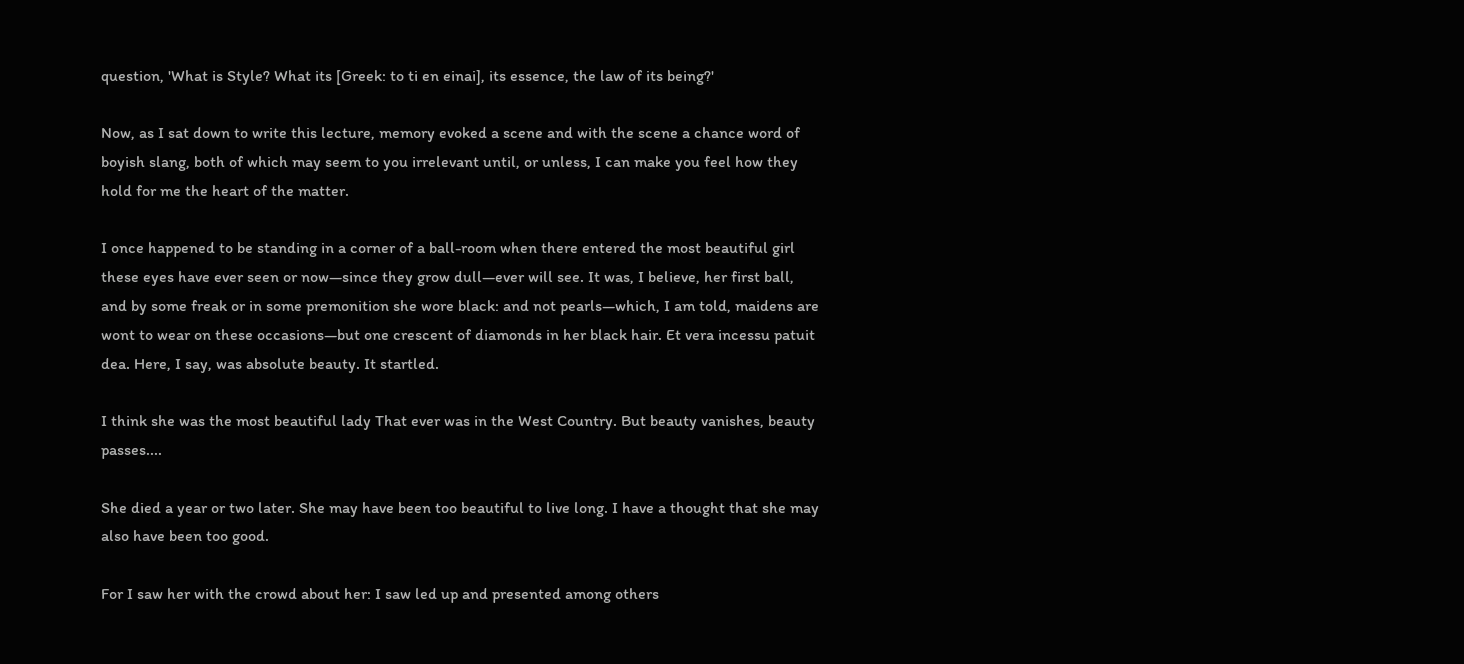question, 'What is Style? What its [Greek: to ti en einai], its essence, the law of its being?'

Now, as I sat down to write this lecture, memory evoked a scene and with the scene a chance word of boyish slang, both of which may seem to you irrelevant until, or unless, I can make you feel how they hold for me the heart of the matter.

I once happened to be standing in a corner of a ball-room when there entered the most beautiful girl these eyes have ever seen or now—since they grow dull—ever will see. It was, I believe, her first ball, and by some freak or in some premonition she wore black: and not pearls—which, I am told, maidens are wont to wear on these occasions—but one crescent of diamonds in her black hair. Et vera incessu patuit dea. Here, I say, was absolute beauty. It startled.

I think she was the most beautiful lady That ever was in the West Country. But beauty vanishes, beauty passes....

She died a year or two later. She may have been too beautiful to live long. I have a thought that she may also have been too good.

For I saw her with the crowd about her: I saw led up and presented among others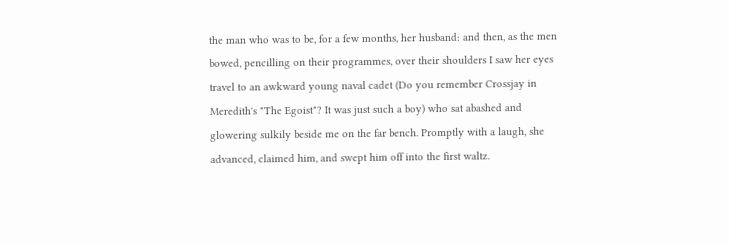the man who was to be, for a few months, her husband: and then, as the men bowed, pencilling on their programmes, over their shoulders I saw her eyes travel to an awkward young naval cadet (Do you remember Crossjay in Meredith's "The Egoist"? It was just such a boy) who sat abashed and glowering sulkily beside me on the far bench. Promptly with a laugh, she advanced, claimed him, and swept him off into the first waltz.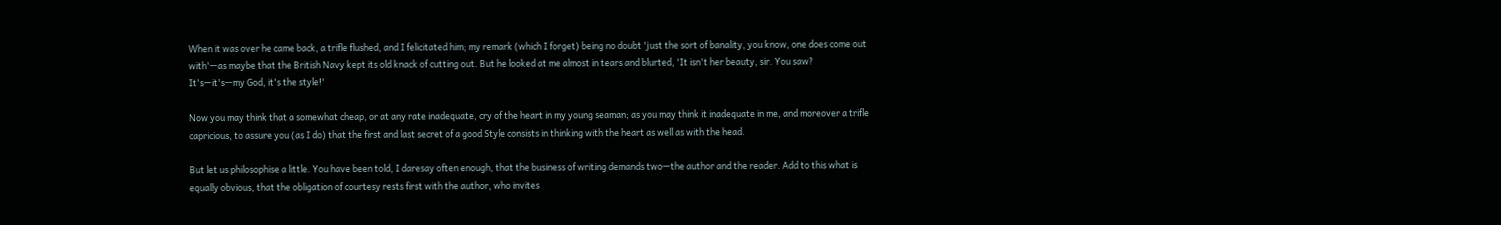When it was over he came back, a trifle flushed, and I felicitated him; my remark (which I forget) being no doubt 'just the sort of banality, you know, one does come out with'—as maybe that the British Navy kept its old knack of cutting out. But he looked at me almost in tears and blurted, 'It isn't her beauty, sir. You saw? It's—it's—my God, it's the style!'

Now you may think that a somewhat cheap, or at any rate inadequate, cry of the heart in my young seaman; as you may think it inadequate in me, and moreover a trifle capricious, to assure you (as I do) that the first and last secret of a good Style consists in thinking with the heart as well as with the head.

But let us philosophise a little. You have been told, I daresay often enough, that the business of writing demands two—the author and the reader. Add to this what is equally obvious, that the obligation of courtesy rests first with the author, who invites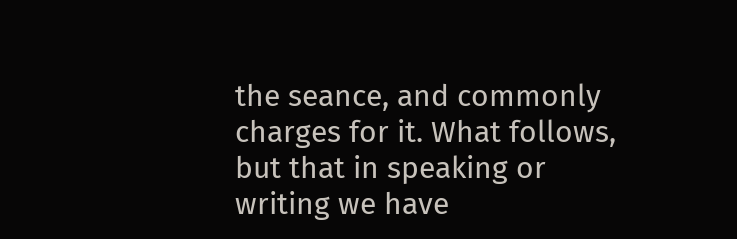the seance, and commonly charges for it. What follows, but that in speaking or writing we have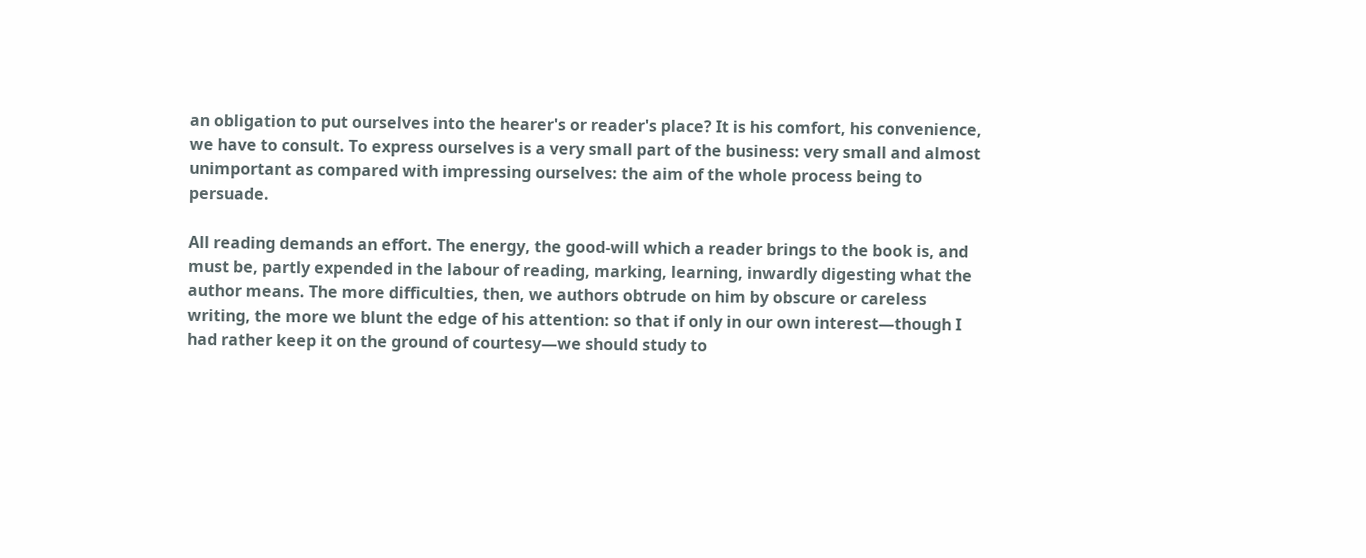an obligation to put ourselves into the hearer's or reader's place? It is his comfort, his convenience, we have to consult. To express ourselves is a very small part of the business: very small and almost unimportant as compared with impressing ourselves: the aim of the whole process being to persuade.

All reading demands an effort. The energy, the good-will which a reader brings to the book is, and must be, partly expended in the labour of reading, marking, learning, inwardly digesting what the author means. The more difficulties, then, we authors obtrude on him by obscure or careless writing, the more we blunt the edge of his attention: so that if only in our own interest—though I had rather keep it on the ground of courtesy—we should study to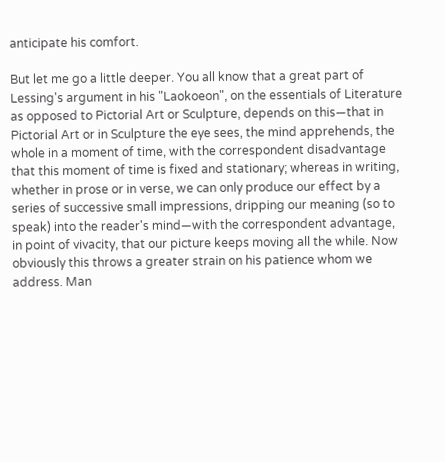anticipate his comfort.

But let me go a little deeper. You all know that a great part of Lessing's argument in his "Laokoeon", on the essentials of Literature as opposed to Pictorial Art or Sculpture, depends on this—that in Pictorial Art or in Sculpture the eye sees, the mind apprehends, the whole in a moment of time, with the correspondent disadvantage that this moment of time is fixed and stationary; whereas in writing, whether in prose or in verse, we can only produce our effect by a series of successive small impressions, dripping our meaning (so to speak) into the reader's mind—with the correspondent advantage, in point of vivacity, that our picture keeps moving all the while. Now obviously this throws a greater strain on his patience whom we address. Man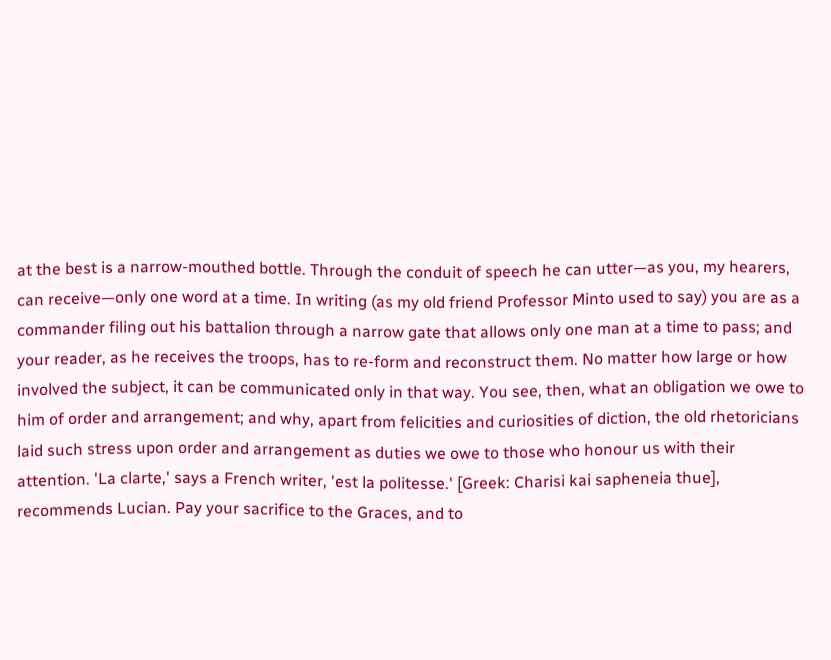at the best is a narrow-mouthed bottle. Through the conduit of speech he can utter—as you, my hearers, can receive—only one word at a time. In writing (as my old friend Professor Minto used to say) you are as a commander filing out his battalion through a narrow gate that allows only one man at a time to pass; and your reader, as he receives the troops, has to re-form and reconstruct them. No matter how large or how involved the subject, it can be communicated only in that way. You see, then, what an obligation we owe to him of order and arrangement; and why, apart from felicities and curiosities of diction, the old rhetoricians laid such stress upon order and arrangement as duties we owe to those who honour us with their attention. 'La clarte,' says a French writer, 'est la politesse.' [Greek: Charisi kai sapheneia thue], recommends Lucian. Pay your sacrifice to the Graces, and to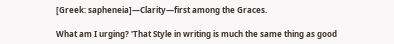[Greek: sapheneia]—Clarity—first among the Graces.

What am I urging? 'That Style in writing is much the same thing as good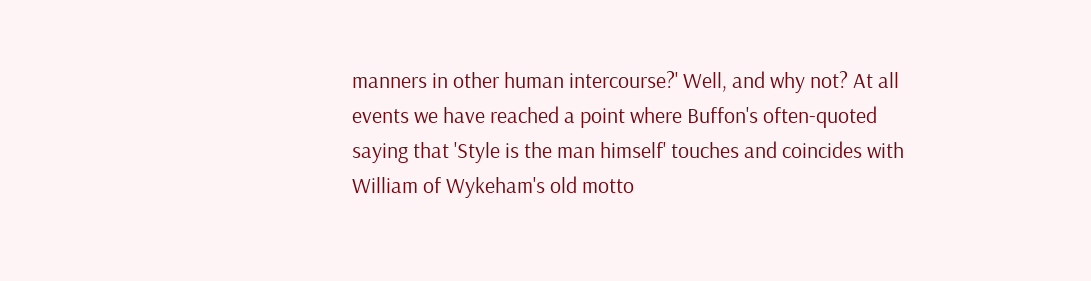manners in other human intercourse?' Well, and why not? At all events we have reached a point where Buffon's often-quoted saying that 'Style is the man himself' touches and coincides with William of Wykeham's old motto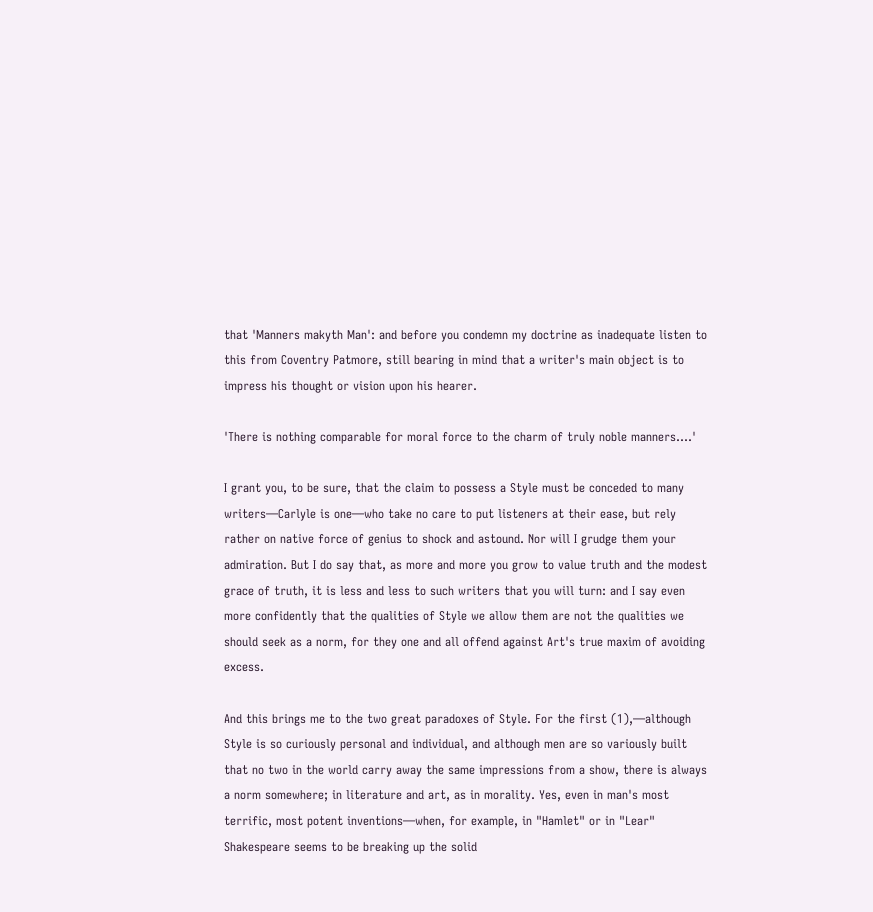that 'Manners makyth Man': and before you condemn my doctrine as inadequate listen to this from Coventry Patmore, still bearing in mind that a writer's main object is to impress his thought or vision upon his hearer.

'There is nothing comparable for moral force to the charm of truly noble manners....'

I grant you, to be sure, that the claim to possess a Style must be conceded to many writers—Carlyle is one—who take no care to put listeners at their ease, but rely rather on native force of genius to shock and astound. Nor will I grudge them your admiration. But I do say that, as more and more you grow to value truth and the modest grace of truth, it is less and less to such writers that you will turn: and I say even more confidently that the qualities of Style we allow them are not the qualities we should seek as a norm, for they one and all offend against Art's true maxim of avoiding excess.

And this brings me to the two great paradoxes of Style. For the first (1),—although Style is so curiously personal and individual, and although men are so variously built that no two in the world carry away the same impressions from a show, there is always a norm somewhere; in literature and art, as in morality. Yes, even in man's most terrific, most potent inventions—when, for example, in "Hamlet" or in "Lear" Shakespeare seems to be breaking up the solid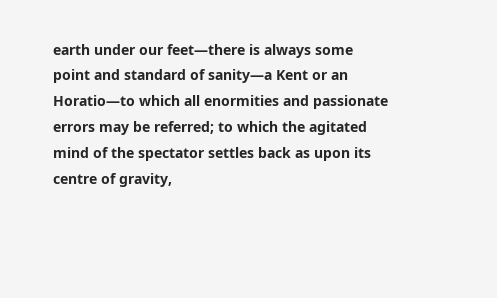earth under our feet—there is always some point and standard of sanity—a Kent or an Horatio—to which all enormities and passionate errors may be referred; to which the agitated mind of the spectator settles back as upon its centre of gravity,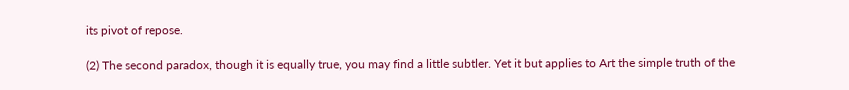its pivot of repose.

(2) The second paradox, though it is equally true, you may find a little subtler. Yet it but applies to Art the simple truth of the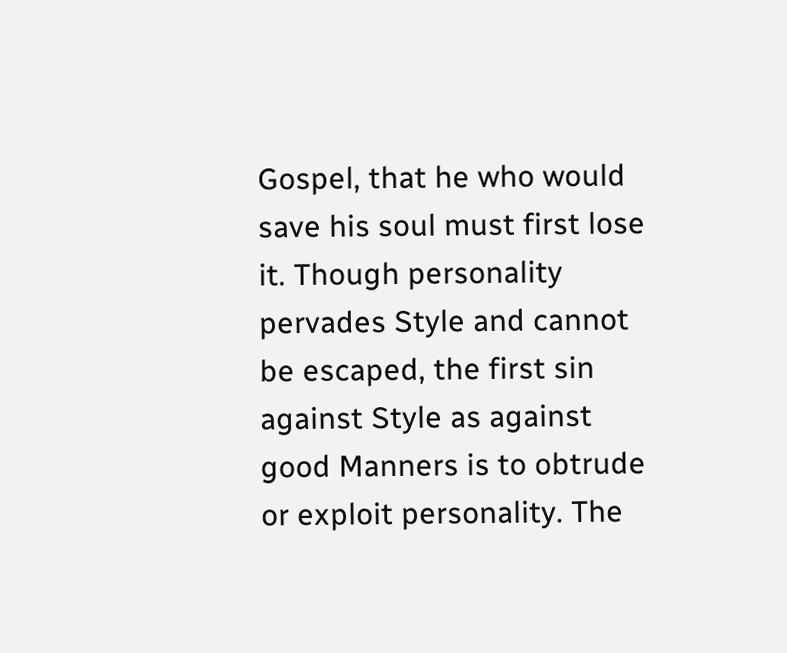Gospel, that he who would save his soul must first lose it. Though personality pervades Style and cannot be escaped, the first sin against Style as against good Manners is to obtrude or exploit personality. The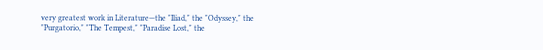very greatest work in Literature—the "Iliad," the "Odyssey," the "Purgatorio," "The Tempest," "Paradise Lost," the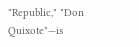"Republic," "Don Quixote"—is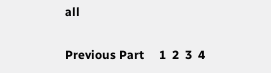all

Previous Part     1  2  3  4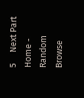5     Next Part
Home - Random Browse